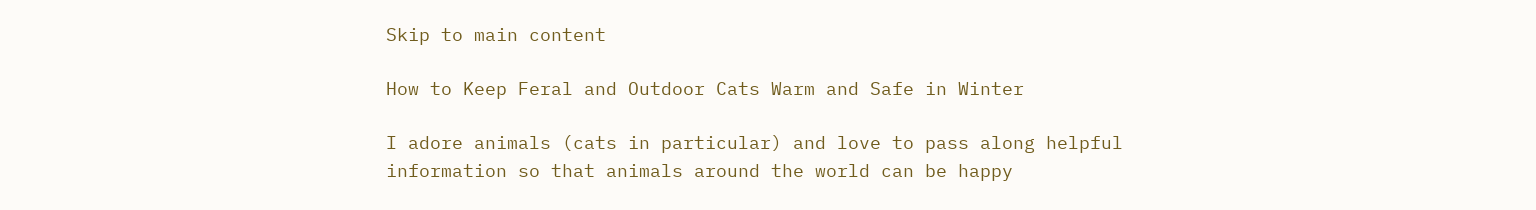Skip to main content

How to Keep Feral and Outdoor Cats Warm and Safe in Winter

I adore animals (cats in particular) and love to pass along helpful information so that animals around the world can be happy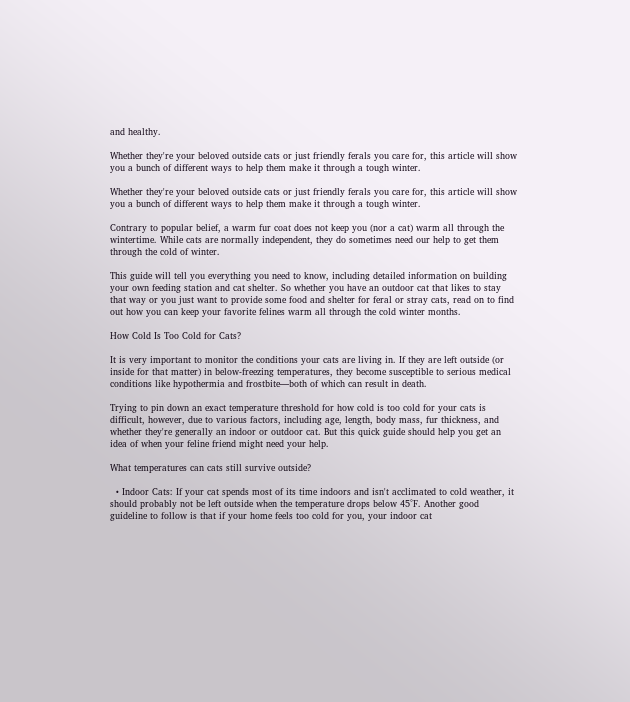and healthy.

Whether they're your beloved outside cats or just friendly ferals you care for, this article will show you a bunch of different ways to help them make it through a tough winter.

Whether they're your beloved outside cats or just friendly ferals you care for, this article will show you a bunch of different ways to help them make it through a tough winter.

Contrary to popular belief, a warm fur coat does not keep you (nor a cat) warm all through the wintertime. While cats are normally independent, they do sometimes need our help to get them through the cold of winter.

This guide will tell you everything you need to know, including detailed information on building your own feeding station and cat shelter. So whether you have an outdoor cat that likes to stay that way or you just want to provide some food and shelter for feral or stray cats, read on to find out how you can keep your favorite felines warm all through the cold winter months.

How Cold Is Too Cold for Cats?

It is very important to monitor the conditions your cats are living in. If they are left outside (or inside for that matter) in below-freezing temperatures, they become susceptible to serious medical conditions like hypothermia and frostbite—both of which can result in death.

Trying to pin down an exact temperature threshold for how cold is too cold for your cats is difficult, however, due to various factors, including age, length, body mass, fur thickness, and whether they're generally an indoor or outdoor cat. But this quick guide should help you get an idea of when your feline friend might need your help.

What temperatures can cats still survive outside?

  • Indoor Cats: If your cat spends most of its time indoors and isn't acclimated to cold weather, it should probably not be left outside when the temperature drops below 45°F. Another good guideline to follow is that if your home feels too cold for you, your indoor cat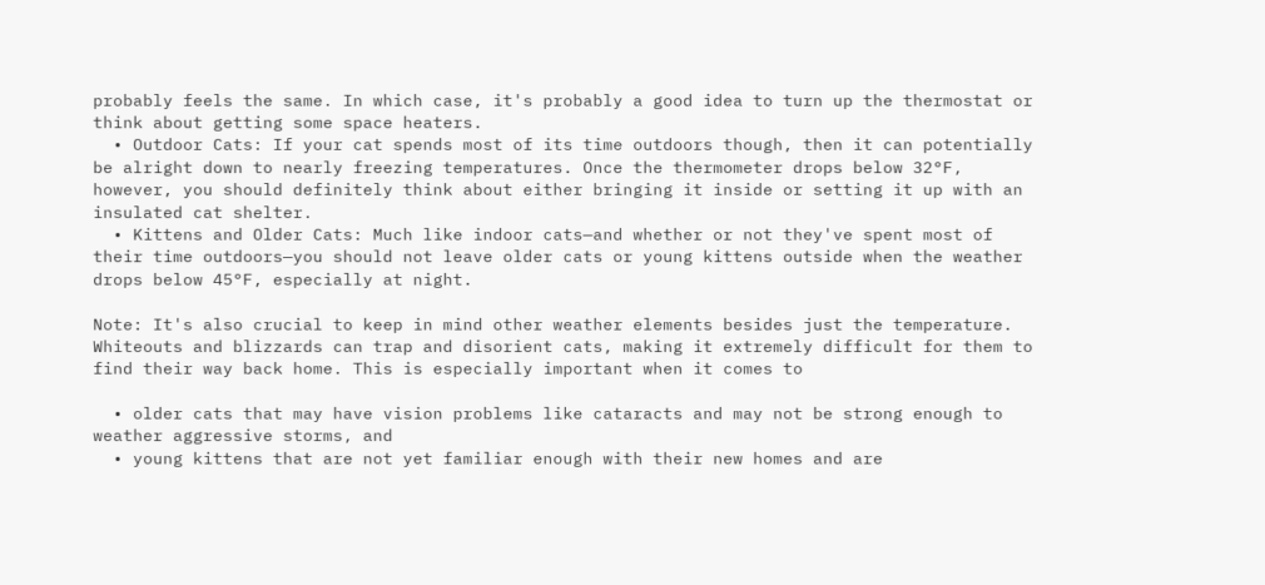probably feels the same. In which case, it's probably a good idea to turn up the thermostat or think about getting some space heaters.
  • Outdoor Cats: If your cat spends most of its time outdoors though, then it can potentially be alright down to nearly freezing temperatures. Once the thermometer drops below 32°F, however, you should definitely think about either bringing it inside or setting it up with an insulated cat shelter.
  • Kittens and Older Cats: Much like indoor cats—and whether or not they've spent most of their time outdoors—you should not leave older cats or young kittens outside when the weather drops below 45°F, especially at night.

Note: It's also crucial to keep in mind other weather elements besides just the temperature. Whiteouts and blizzards can trap and disorient cats, making it extremely difficult for them to find their way back home. This is especially important when it comes to

  • older cats that may have vision problems like cataracts and may not be strong enough to weather aggressive storms, and
  • young kittens that are not yet familiar enough with their new homes and are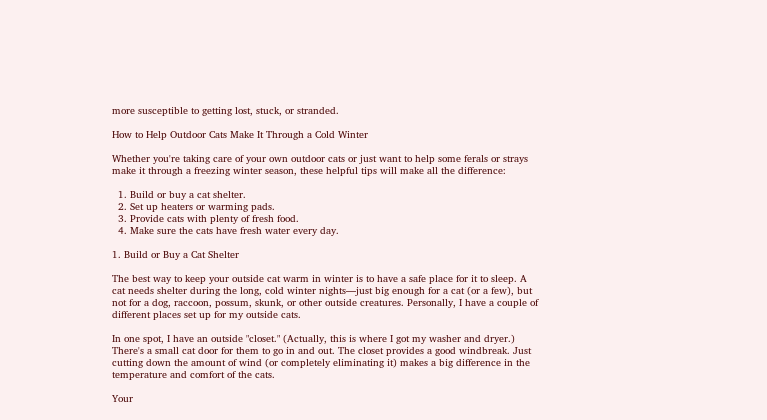more susceptible to getting lost, stuck, or stranded.

How to Help Outdoor Cats Make It Through a Cold Winter

Whether you're taking care of your own outdoor cats or just want to help some ferals or strays make it through a freezing winter season, these helpful tips will make all the difference:

  1. Build or buy a cat shelter.
  2. Set up heaters or warming pads.
  3. Provide cats with plenty of fresh food.
  4. Make sure the cats have fresh water every day.

1. Build or Buy a Cat Shelter

The best way to keep your outside cat warm in winter is to have a safe place for it to sleep. A cat needs shelter during the long, cold winter nights—just big enough for a cat (or a few), but not for a dog, raccoon, possum, skunk, or other outside creatures. Personally, I have a couple of different places set up for my outside cats.

In one spot, I have an outside "closet." (Actually, this is where I got my washer and dryer.) There's a small cat door for them to go in and out. The closet provides a good windbreak. Just cutting down the amount of wind (or completely eliminating it) makes a big difference in the temperature and comfort of the cats.

Your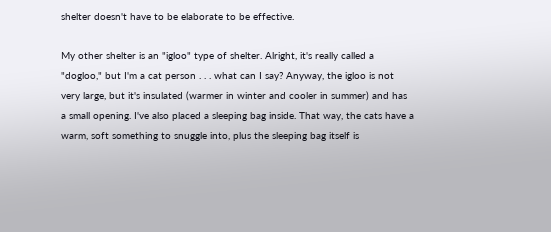shelter doesn't have to be elaborate to be effective.

My other shelter is an "igloo" type of shelter. Alright, it's really called a "dogloo," but I'm a cat person . . . what can I say? Anyway, the igloo is not very large, but it's insulated (warmer in winter and cooler in summer) and has a small opening. I've also placed a sleeping bag inside. That way, the cats have a warm, soft something to snuggle into, plus the sleeping bag itself is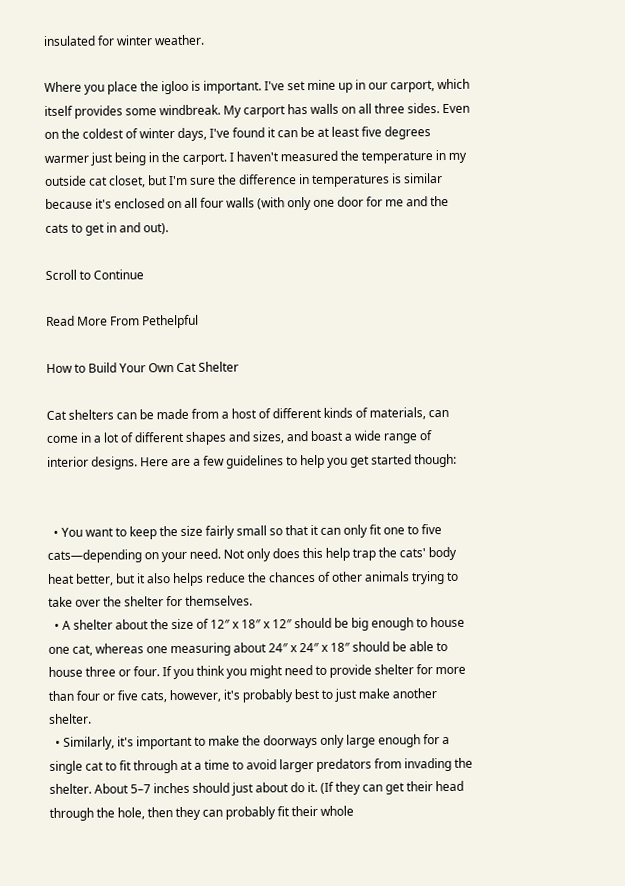insulated for winter weather.

Where you place the igloo is important. I've set mine up in our carport, which itself provides some windbreak. My carport has walls on all three sides. Even on the coldest of winter days, I've found it can be at least five degrees warmer just being in the carport. I haven't measured the temperature in my outside cat closet, but I'm sure the difference in temperatures is similar because it's enclosed on all four walls (with only one door for me and the cats to get in and out).

Scroll to Continue

Read More From Pethelpful

How to Build Your Own Cat Shelter

Cat shelters can be made from a host of different kinds of materials, can come in a lot of different shapes and sizes, and boast a wide range of interior designs. Here are a few guidelines to help you get started though:


  • You want to keep the size fairly small so that it can only fit one to five cats—depending on your need. Not only does this help trap the cats' body heat better, but it also helps reduce the chances of other animals trying to take over the shelter for themselves.
  • A shelter about the size of 12″ x 18″ x 12″ should be big enough to house one cat, whereas one measuring about 24″ x 24″ x 18″ should be able to house three or four. If you think you might need to provide shelter for more than four or five cats, however, it's probably best to just make another shelter.
  • Similarly, it's important to make the doorways only large enough for a single cat to fit through at a time to avoid larger predators from invading the shelter. About 5–7 inches should just about do it. (If they can get their head through the hole, then they can probably fit their whole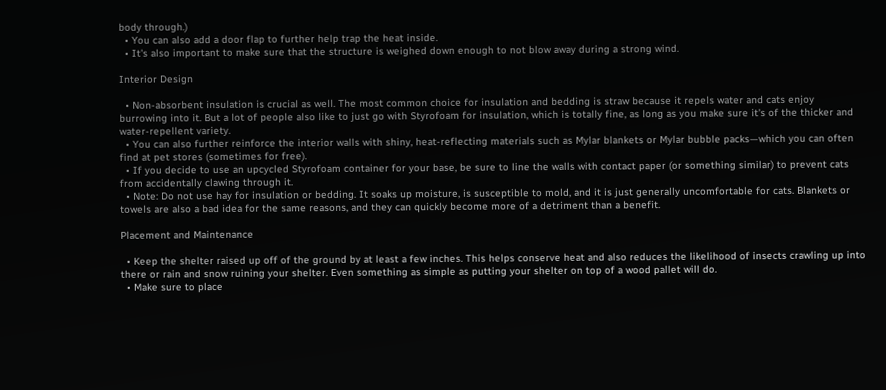body through.)
  • You can also add a door flap to further help trap the heat inside.
  • It's also important to make sure that the structure is weighed down enough to not blow away during a strong wind.

Interior Design

  • Non-absorbent insulation is crucial as well. The most common choice for insulation and bedding is straw because it repels water and cats enjoy burrowing into it. But a lot of people also like to just go with Styrofoam for insulation, which is totally fine, as long as you make sure it's of the thicker and water-repellent variety.
  • You can also further reinforce the interior walls with shiny, heat-reflecting materials such as Mylar blankets or Mylar bubble packs—which you can often find at pet stores (sometimes for free).
  • If you decide to use an upcycled Styrofoam container for your base, be sure to line the walls with contact paper (or something similar) to prevent cats from accidentally clawing through it.
  • Note: Do not use hay for insulation or bedding. It soaks up moisture, is susceptible to mold, and it is just generally uncomfortable for cats. Blankets or towels are also a bad idea for the same reasons, and they can quickly become more of a detriment than a benefit.

Placement and Maintenance

  • Keep the shelter raised up off of the ground by at least a few inches. This helps conserve heat and also reduces the likelihood of insects crawling up into there or rain and snow ruining your shelter. Even something as simple as putting your shelter on top of a wood pallet will do.
  • Make sure to place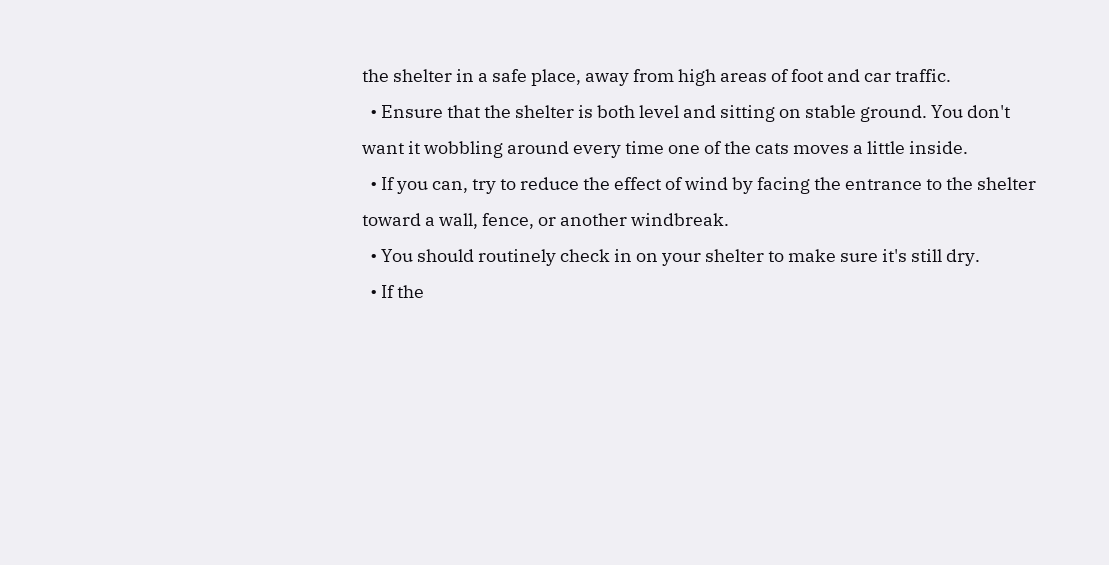the shelter in a safe place, away from high areas of foot and car traffic.
  • Ensure that the shelter is both level and sitting on stable ground. You don't want it wobbling around every time one of the cats moves a little inside.
  • If you can, try to reduce the effect of wind by facing the entrance to the shelter toward a wall, fence, or another windbreak.
  • You should routinely check in on your shelter to make sure it's still dry.
  • If the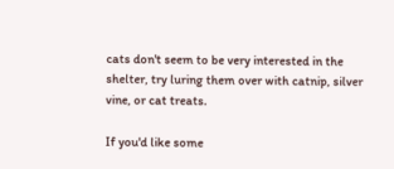cats don't seem to be very interested in the shelter, try luring them over with catnip, silver vine, or cat treats.

If you'd like some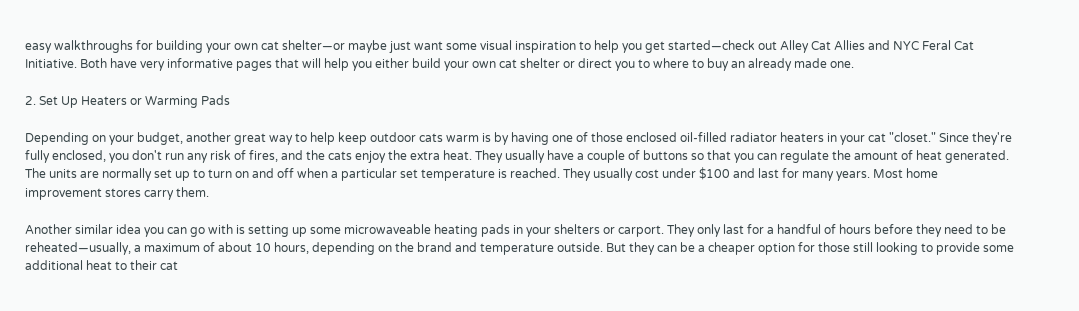easy walkthroughs for building your own cat shelter—or maybe just want some visual inspiration to help you get started—check out Alley Cat Allies and NYC Feral Cat Initiative. Both have very informative pages that will help you either build your own cat shelter or direct you to where to buy an already made one.

2. Set Up Heaters or Warming Pads

Depending on your budget, another great way to help keep outdoor cats warm is by having one of those enclosed oil-filled radiator heaters in your cat "closet." Since they're fully enclosed, you don't run any risk of fires, and the cats enjoy the extra heat. They usually have a couple of buttons so that you can regulate the amount of heat generated. The units are normally set up to turn on and off when a particular set temperature is reached. They usually cost under $100 and last for many years. Most home improvement stores carry them.

Another similar idea you can go with is setting up some microwaveable heating pads in your shelters or carport. They only last for a handful of hours before they need to be reheated—usually, a maximum of about 10 hours, depending on the brand and temperature outside. But they can be a cheaper option for those still looking to provide some additional heat to their cat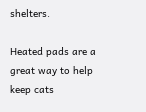shelters.

Heated pads are a great way to help keep cats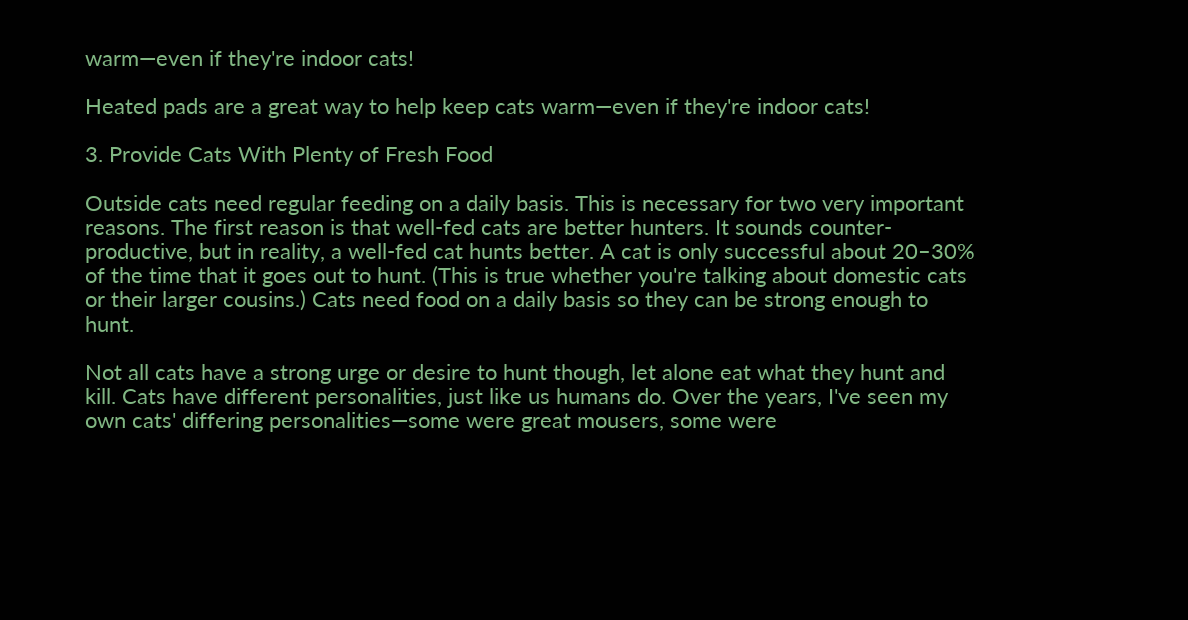warm—even if they're indoor cats!

Heated pads are a great way to help keep cats warm—even if they're indoor cats!

3. Provide Cats With Plenty of Fresh Food

Outside cats need regular feeding on a daily basis. This is necessary for two very important reasons. The first reason is that well-fed cats are better hunters. It sounds counter-productive, but in reality, a well-fed cat hunts better. A cat is only successful about 20–30% of the time that it goes out to hunt. (This is true whether you're talking about domestic cats or their larger cousins.) Cats need food on a daily basis so they can be strong enough to hunt.

Not all cats have a strong urge or desire to hunt though, let alone eat what they hunt and kill. Cats have different personalities, just like us humans do. Over the years, I've seen my own cats' differing personalities—some were great mousers, some were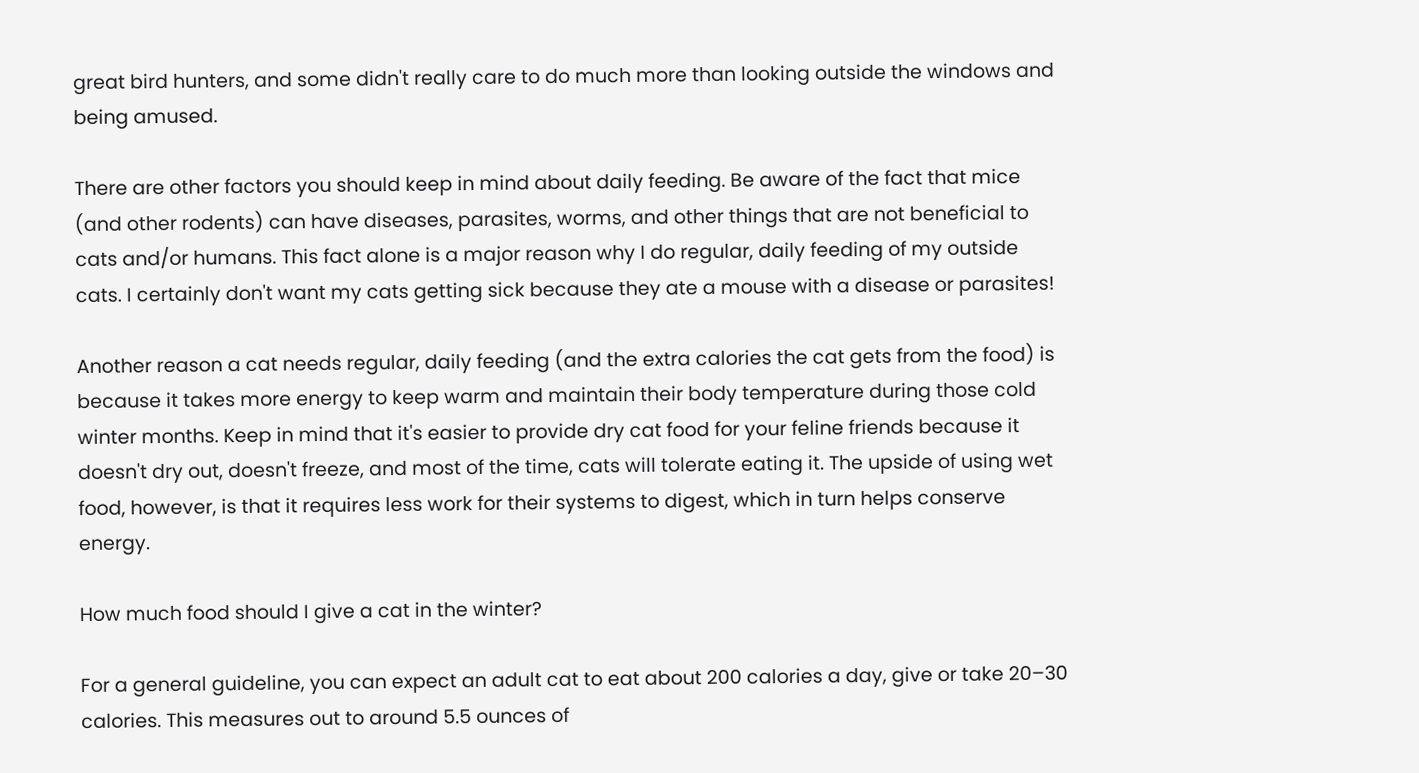great bird hunters, and some didn't really care to do much more than looking outside the windows and being amused.

There are other factors you should keep in mind about daily feeding. Be aware of the fact that mice (and other rodents) can have diseases, parasites, worms, and other things that are not beneficial to cats and/or humans. This fact alone is a major reason why I do regular, daily feeding of my outside cats. I certainly don't want my cats getting sick because they ate a mouse with a disease or parasites!

Another reason a cat needs regular, daily feeding (and the extra calories the cat gets from the food) is because it takes more energy to keep warm and maintain their body temperature during those cold winter months. Keep in mind that it's easier to provide dry cat food for your feline friends because it doesn't dry out, doesn't freeze, and most of the time, cats will tolerate eating it. The upside of using wet food, however, is that it requires less work for their systems to digest, which in turn helps conserve energy.

How much food should I give a cat in the winter?

For a general guideline, you can expect an adult cat to eat about 200 calories a day, give or take 20–30 calories. This measures out to around 5.5 ounces of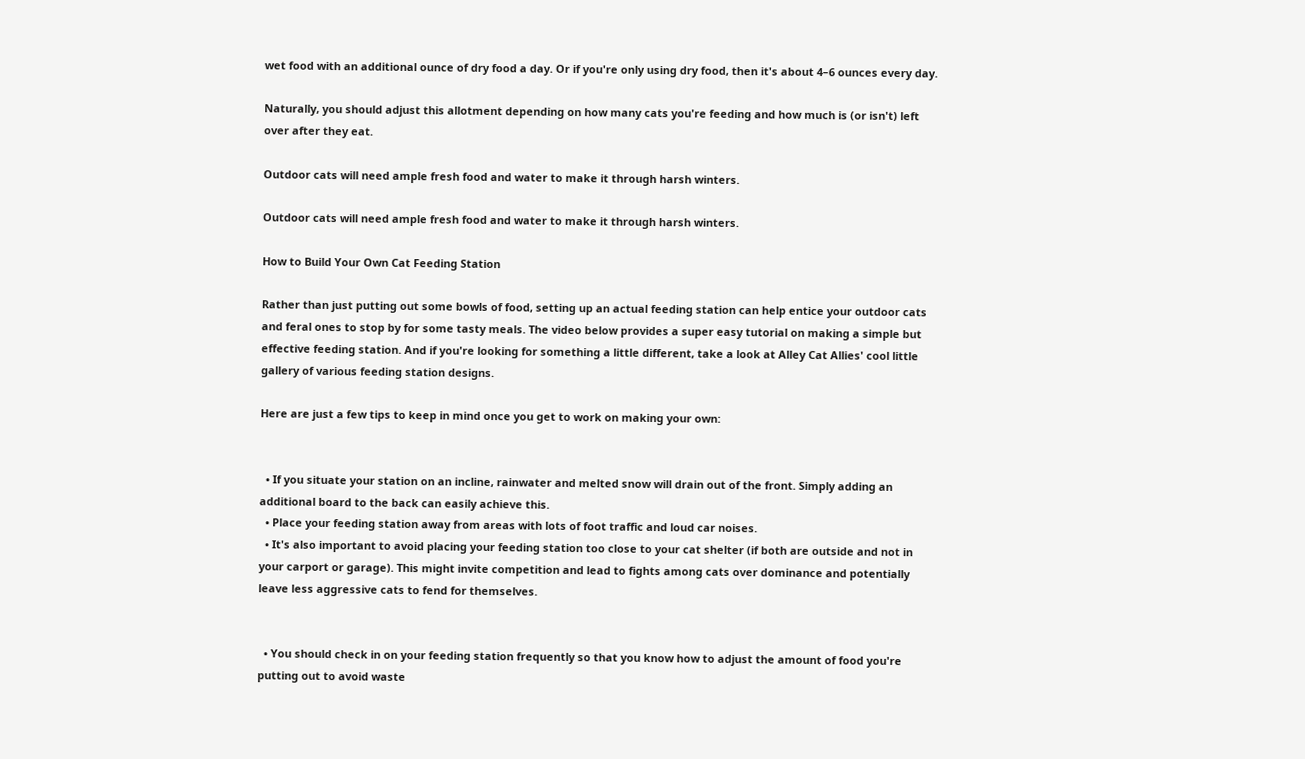wet food with an additional ounce of dry food a day. Or if you're only using dry food, then it's about 4–6 ounces every day.

Naturally, you should adjust this allotment depending on how many cats you're feeding and how much is (or isn't) left over after they eat.

Outdoor cats will need ample fresh food and water to make it through harsh winters.

Outdoor cats will need ample fresh food and water to make it through harsh winters.

How to Build Your Own Cat Feeding Station

Rather than just putting out some bowls of food, setting up an actual feeding station can help entice your outdoor cats and feral ones to stop by for some tasty meals. The video below provides a super easy tutorial on making a simple but effective feeding station. And if you're looking for something a little different, take a look at Alley Cat Allies' cool little gallery of various feeding station designs.

Here are just a few tips to keep in mind once you get to work on making your own:


  • If you situate your station on an incline, rainwater and melted snow will drain out of the front. Simply adding an additional board to the back can easily achieve this.
  • Place your feeding station away from areas with lots of foot traffic and loud car noises.
  • It's also important to avoid placing your feeding station too close to your cat shelter (if both are outside and not in your carport or garage). This might invite competition and lead to fights among cats over dominance and potentially leave less aggressive cats to fend for themselves.


  • You should check in on your feeding station frequently so that you know how to adjust the amount of food you're putting out to avoid waste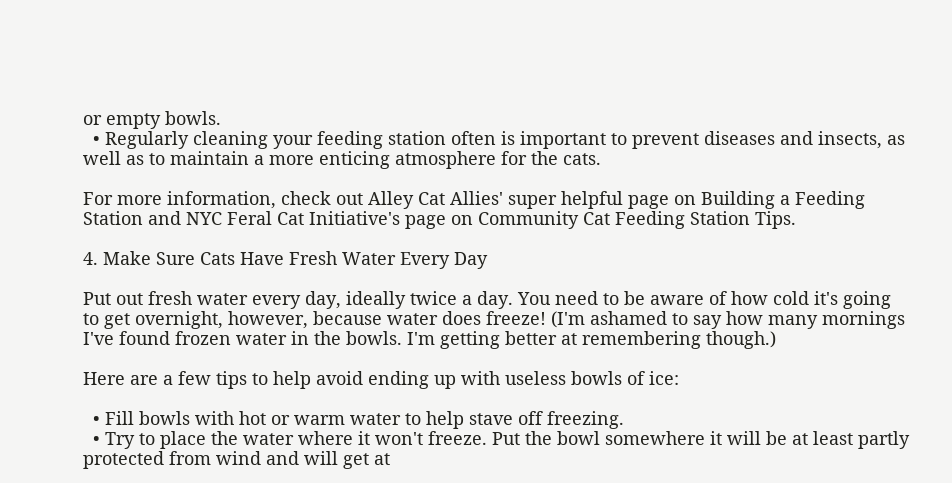or empty bowls.
  • Regularly cleaning your feeding station often is important to prevent diseases and insects, as well as to maintain a more enticing atmosphere for the cats.

For more information, check out Alley Cat Allies' super helpful page on Building a Feeding Station and NYC Feral Cat Initiative's page on Community Cat Feeding Station Tips.

4. Make Sure Cats Have Fresh Water Every Day

Put out fresh water every day, ideally twice a day. You need to be aware of how cold it's going to get overnight, however, because water does freeze! (I'm ashamed to say how many mornings I've found frozen water in the bowls. I'm getting better at remembering though.)

Here are a few tips to help avoid ending up with useless bowls of ice:

  • Fill bowls with hot or warm water to help stave off freezing.
  • Try to place the water where it won't freeze. Put the bowl somewhere it will be at least partly protected from wind and will get at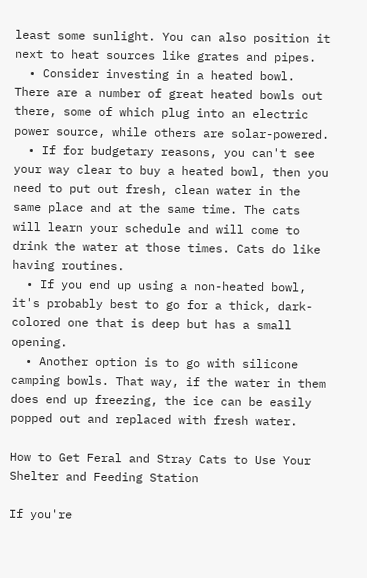least some sunlight. You can also position it next to heat sources like grates and pipes.
  • Consider investing in a heated bowl. There are a number of great heated bowls out there, some of which plug into an electric power source, while others are solar-powered.
  • If for budgetary reasons, you can't see your way clear to buy a heated bowl, then you need to put out fresh, clean water in the same place and at the same time. The cats will learn your schedule and will come to drink the water at those times. Cats do like having routines.
  • If you end up using a non-heated bowl, it's probably best to go for a thick, dark-colored one that is deep but has a small opening.
  • Another option is to go with silicone camping bowls. That way, if the water in them does end up freezing, the ice can be easily popped out and replaced with fresh water.

How to Get Feral and Stray Cats to Use Your Shelter and Feeding Station

If you're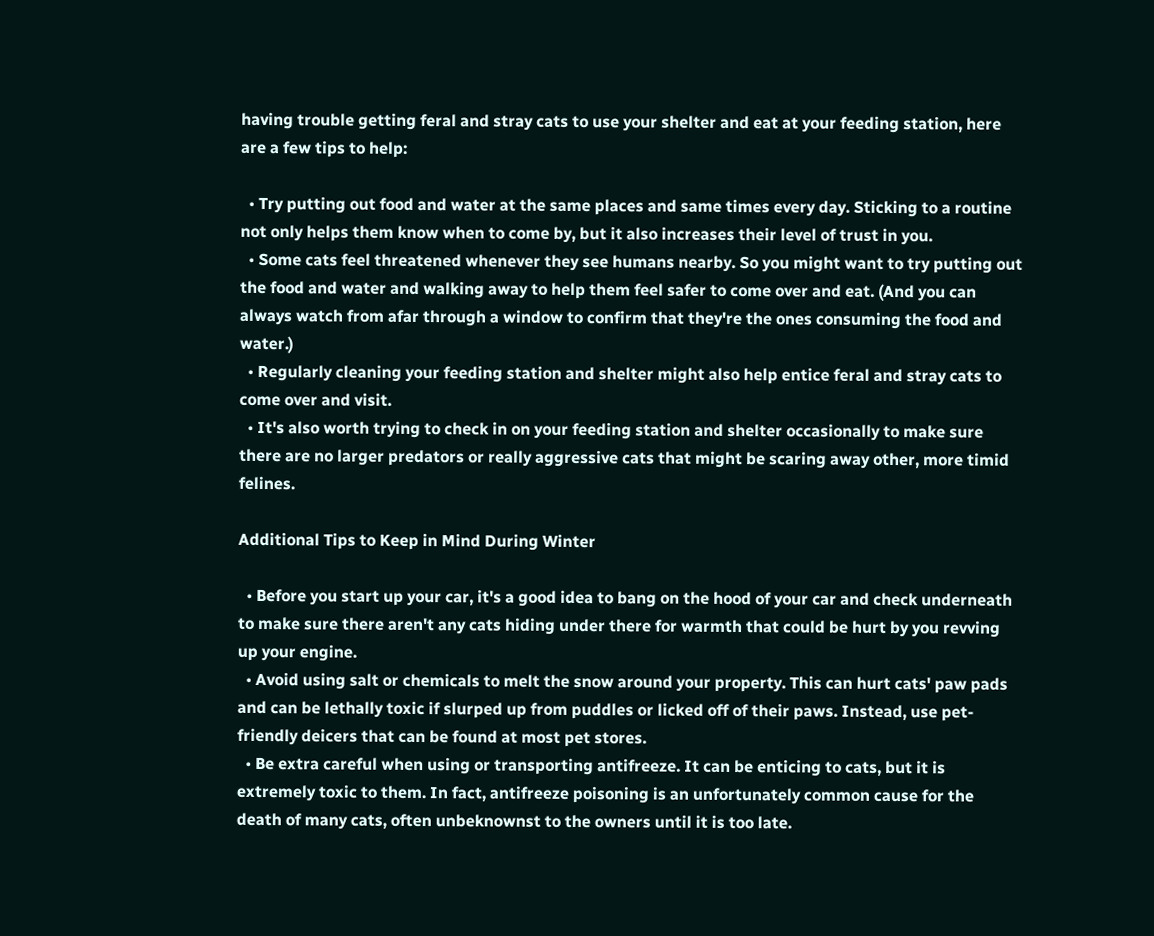having trouble getting feral and stray cats to use your shelter and eat at your feeding station, here are a few tips to help:

  • Try putting out food and water at the same places and same times every day. Sticking to a routine not only helps them know when to come by, but it also increases their level of trust in you.
  • Some cats feel threatened whenever they see humans nearby. So you might want to try putting out the food and water and walking away to help them feel safer to come over and eat. (And you can always watch from afar through a window to confirm that they're the ones consuming the food and water.)
  • Regularly cleaning your feeding station and shelter might also help entice feral and stray cats to come over and visit.
  • It's also worth trying to check in on your feeding station and shelter occasionally to make sure there are no larger predators or really aggressive cats that might be scaring away other, more timid felines.

Additional Tips to Keep in Mind During Winter

  • Before you start up your car, it's a good idea to bang on the hood of your car and check underneath to make sure there aren't any cats hiding under there for warmth that could be hurt by you revving up your engine.
  • Avoid using salt or chemicals to melt the snow around your property. This can hurt cats' paw pads and can be lethally toxic if slurped up from puddles or licked off of their paws. Instead, use pet-friendly deicers that can be found at most pet stores.
  • Be extra careful when using or transporting antifreeze. It can be enticing to cats, but it is extremely toxic to them. In fact, antifreeze poisoning is an unfortunately common cause for the death of many cats, often unbeknownst to the owners until it is too late.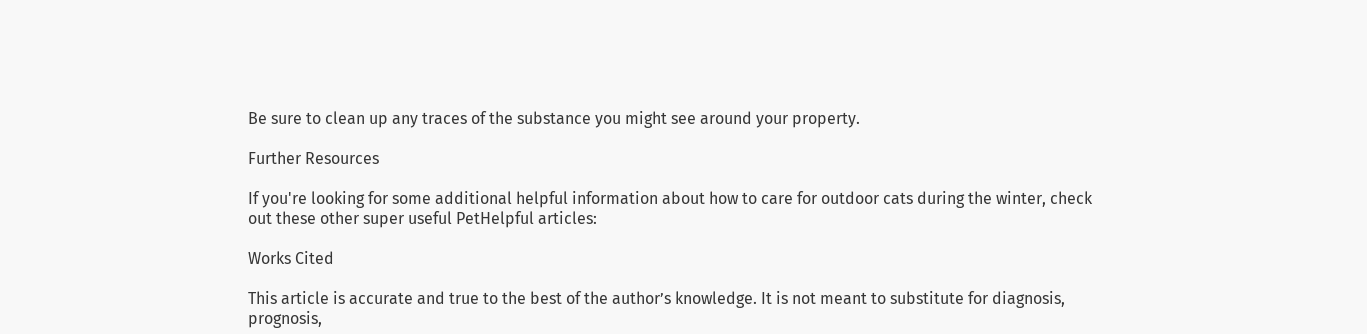Be sure to clean up any traces of the substance you might see around your property.

Further Resources

If you're looking for some additional helpful information about how to care for outdoor cats during the winter, check out these other super useful PetHelpful articles:

Works Cited

This article is accurate and true to the best of the author’s knowledge. It is not meant to substitute for diagnosis, prognosis,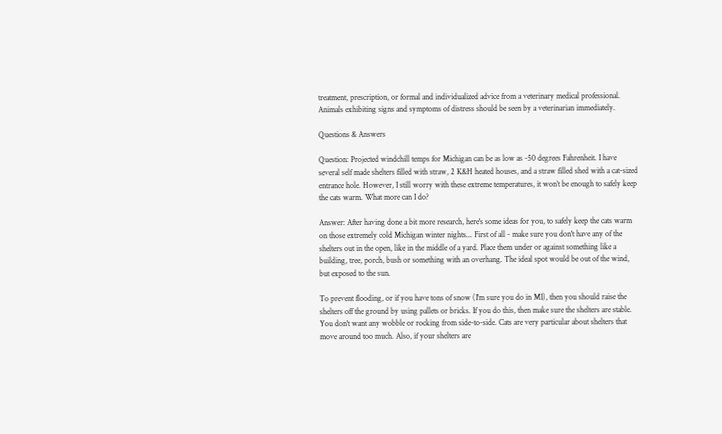treatment, prescription, or formal and individualized advice from a veterinary medical professional. Animals exhibiting signs and symptoms of distress should be seen by a veterinarian immediately.

Questions & Answers

Question: Projected windchill temps for Michigan can be as low as -50 degrees Fahrenheit. I have several self made shelters filled with straw, 2 K&H heated houses, and a straw filled shed with a cat-sized entrance hole. However, I still worry with these extreme temperatures, it won’t be enough to safely keep the cats warm. What more can I do?

Answer: After having done a bit more research, here's some ideas for you, to safely keep the cats warm on those extremely cold Michigan winter nights... First of all - make sure you don't have any of the shelters out in the open, like in the middle of a yard. Place them under or against something like a building, tree, porch, bush or something with an overhang. The ideal spot would be out of the wind, but exposed to the sun.

To prevent flooding, or if you have tons of snow (I'm sure you do in MI), then you should raise the shelters off the ground by using pallets or bricks. If you do this, then make sure the shelters are stable. You don't want any wobble or rocking from side-to-side. Cats are very particular about shelters that move around too much. Also, if your shelters are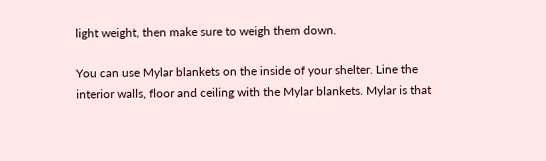light weight, then make sure to weigh them down.

You can use Mylar blankets on the inside of your shelter. Line the interior walls, floor and ceiling with the Mylar blankets. Mylar is that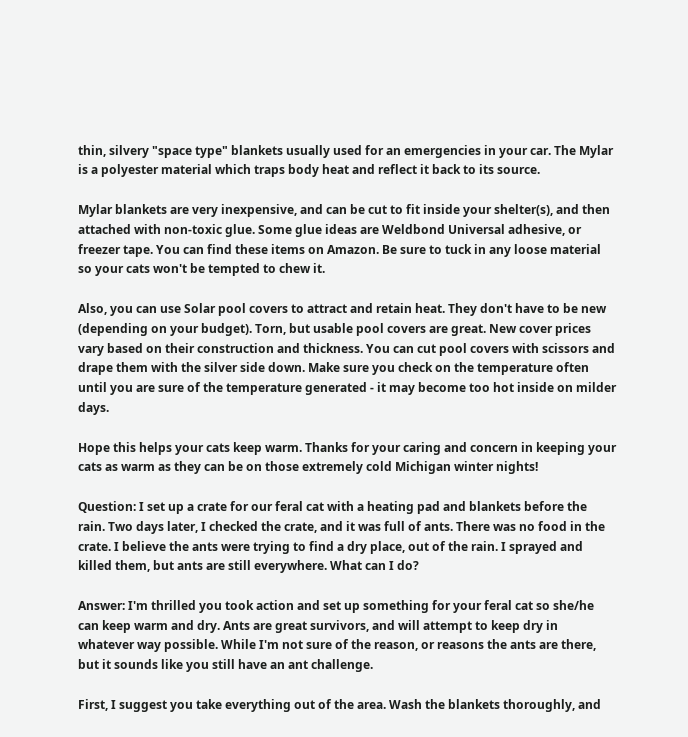thin, silvery "space type" blankets usually used for an emergencies in your car. The Mylar is a polyester material which traps body heat and reflect it back to its source.

Mylar blankets are very inexpensive, and can be cut to fit inside your shelter(s), and then attached with non-toxic glue. Some glue ideas are Weldbond Universal adhesive, or freezer tape. You can find these items on Amazon. Be sure to tuck in any loose material so your cats won't be tempted to chew it.

Also, you can use Solar pool covers to attract and retain heat. They don't have to be new (depending on your budget). Torn, but usable pool covers are great. New cover prices vary based on their construction and thickness. You can cut pool covers with scissors and drape them with the silver side down. Make sure you check on the temperature often until you are sure of the temperature generated - it may become too hot inside on milder days.

Hope this helps your cats keep warm. Thanks for your caring and concern in keeping your cats as warm as they can be on those extremely cold Michigan winter nights!

Question: I set up a crate for our feral cat with a heating pad and blankets before the rain. Two days later, I checked the crate, and it was full of ants. There was no food in the crate. I believe the ants were trying to find a dry place, out of the rain. I sprayed and killed them, but ants are still everywhere. What can I do?

Answer: I'm thrilled you took action and set up something for your feral cat so she/he can keep warm and dry. Ants are great survivors, and will attempt to keep dry in whatever way possible. While I'm not sure of the reason, or reasons the ants are there, but it sounds like you still have an ant challenge.

First, I suggest you take everything out of the area. Wash the blankets thoroughly, and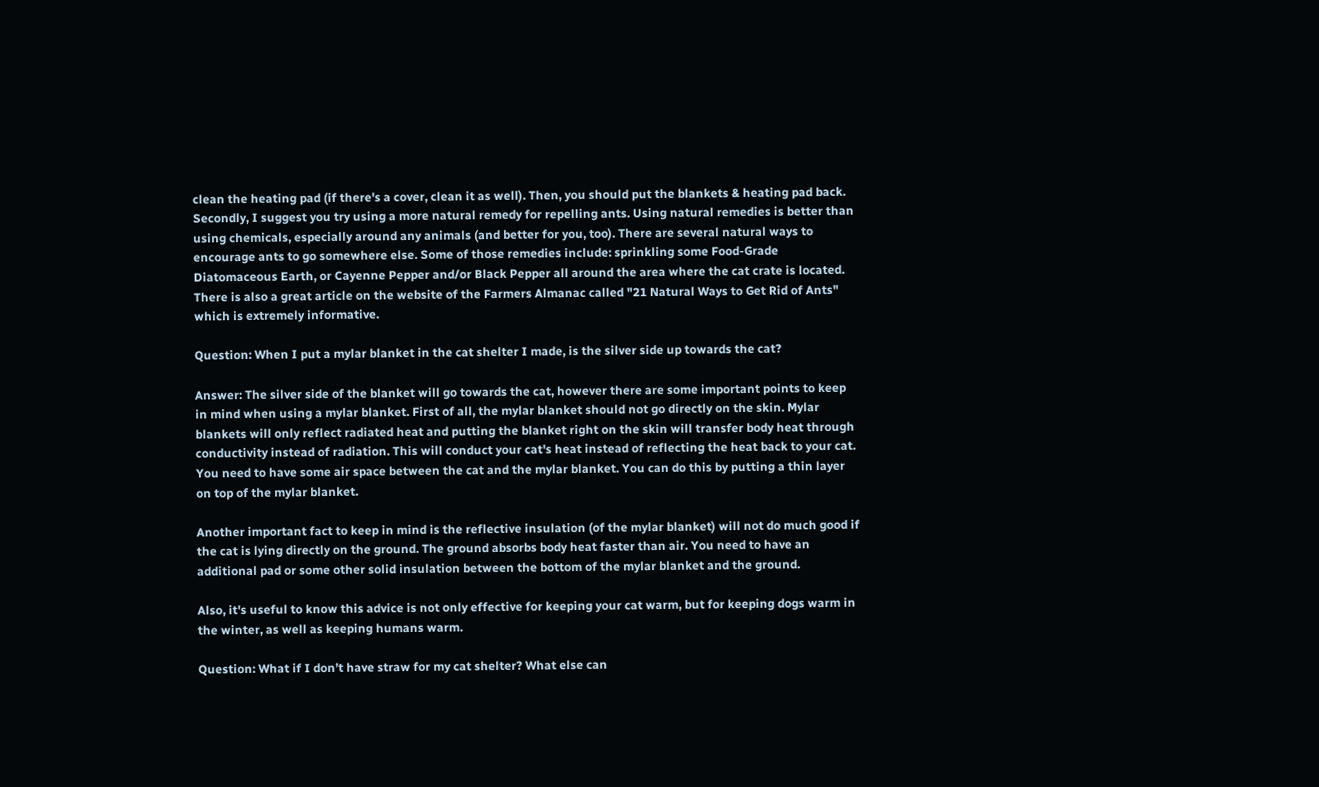clean the heating pad (if there's a cover, clean it as well). Then, you should put the blankets & heating pad back. Secondly, I suggest you try using a more natural remedy for repelling ants. Using natural remedies is better than using chemicals, especially around any animals (and better for you, too). There are several natural ways to encourage ants to go somewhere else. Some of those remedies include: sprinkling some Food-Grade Diatomaceous Earth, or Cayenne Pepper and/or Black Pepper all around the area where the cat crate is located. There is also a great article on the website of the Farmers Almanac called "21 Natural Ways to Get Rid of Ants" which is extremely informative.

Question: When I put a mylar blanket in the cat shelter I made, is the silver side up towards the cat?

Answer: The silver side of the blanket will go towards the cat, however there are some important points to keep in mind when using a mylar blanket. First of all, the mylar blanket should not go directly on the skin. Mylar blankets will only reflect radiated heat and putting the blanket right on the skin will transfer body heat through conductivity instead of radiation. This will conduct your cat's heat instead of reflecting the heat back to your cat. You need to have some air space between the cat and the mylar blanket. You can do this by putting a thin layer on top of the mylar blanket.

Another important fact to keep in mind is the reflective insulation (of the mylar blanket) will not do much good if the cat is lying directly on the ground. The ground absorbs body heat faster than air. You need to have an additional pad or some other solid insulation between the bottom of the mylar blanket and the ground.

Also, it's useful to know this advice is not only effective for keeping your cat warm, but for keeping dogs warm in the winter, as well as keeping humans warm.

Question: What if I don’t have straw for my cat shelter? What else can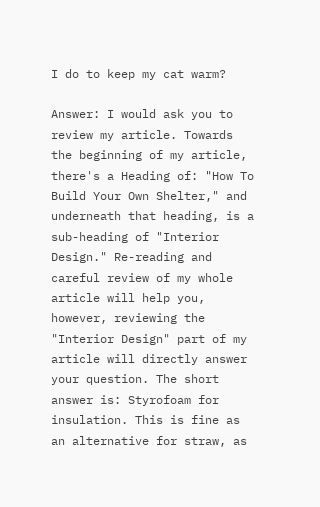I do to keep my cat warm?

Answer: I would ask you to review my article. Towards the beginning of my article, there's a Heading of: "How To Build Your Own Shelter," and underneath that heading, is a sub-heading of "Interior Design." Re-reading and careful review of my whole article will help you, however, reviewing the "Interior Design" part of my article will directly answer your question. The short answer is: Styrofoam for insulation. This is fine as an alternative for straw, as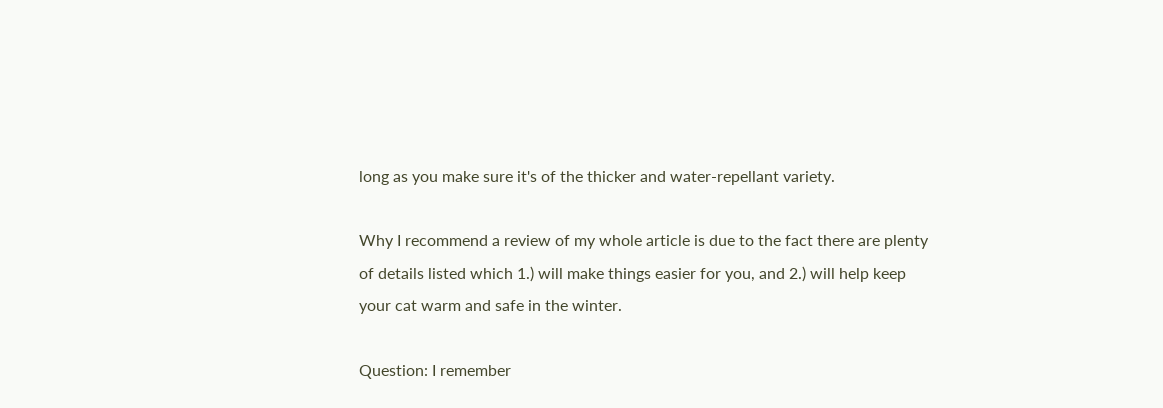long as you make sure it's of the thicker and water-repellant variety.

Why I recommend a review of my whole article is due to the fact there are plenty of details listed which 1.) will make things easier for you, and 2.) will help keep your cat warm and safe in the winter.

Question: I remember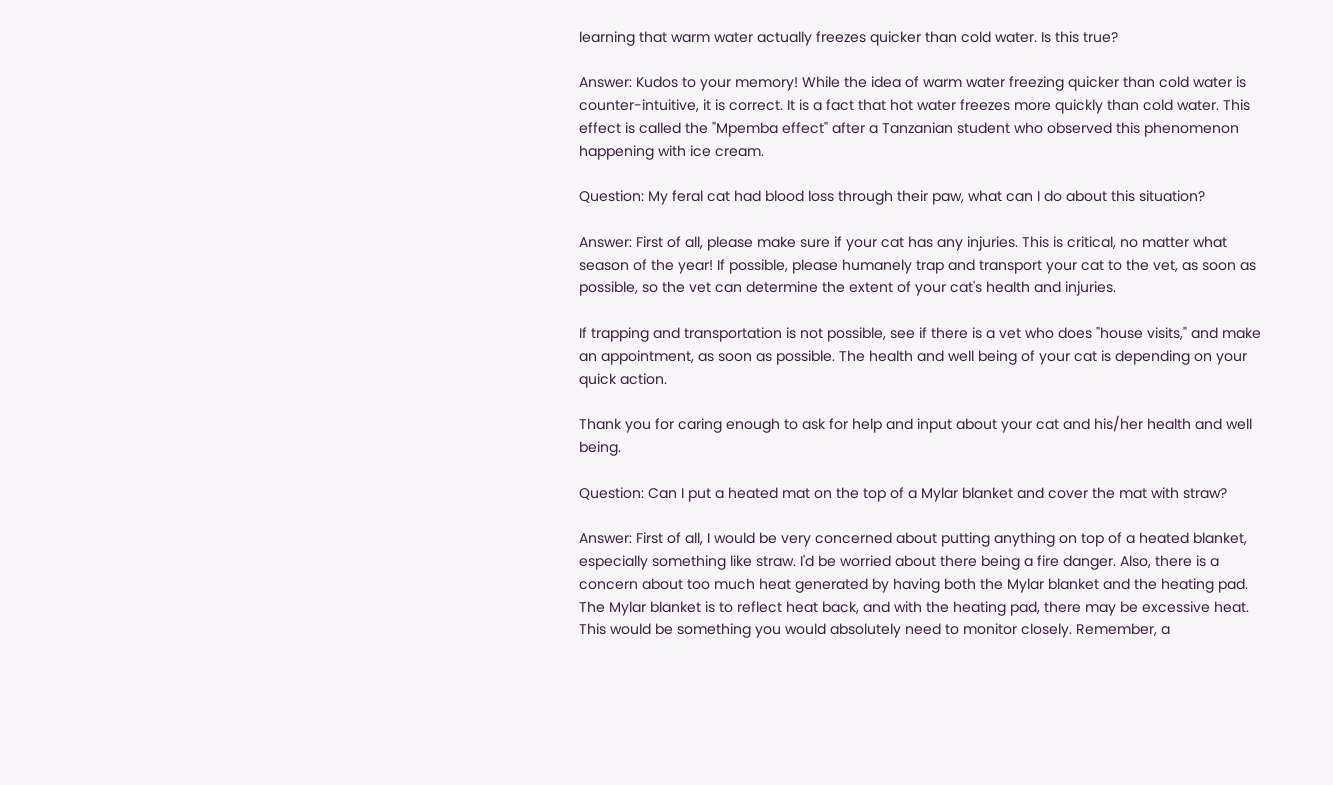learning that warm water actually freezes quicker than cold water. Is this true?

Answer: Kudos to your memory! While the idea of warm water freezing quicker than cold water is counter-intuitive, it is correct. It is a fact that hot water freezes more quickly than cold water. This effect is called the "Mpemba effect" after a Tanzanian student who observed this phenomenon happening with ice cream.

Question: My feral cat had blood loss through their paw, what can I do about this situation?

Answer: First of all, please make sure if your cat has any injuries. This is critical, no matter what season of the year! If possible, please humanely trap and transport your cat to the vet, as soon as possible, so the vet can determine the extent of your cat's health and injuries.

If trapping and transportation is not possible, see if there is a vet who does "house visits," and make an appointment, as soon as possible. The health and well being of your cat is depending on your quick action.

Thank you for caring enough to ask for help and input about your cat and his/her health and well being.

Question: Can I put a heated mat on the top of a Mylar blanket and cover the mat with straw?

Answer: First of all, I would be very concerned about putting anything on top of a heated blanket, especially something like straw. I'd be worried about there being a fire danger. Also, there is a concern about too much heat generated by having both the Mylar blanket and the heating pad. The Mylar blanket is to reflect heat back, and with the heating pad, there may be excessive heat. This would be something you would absolutely need to monitor closely. Remember, a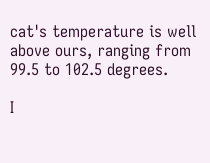cat's temperature is well above ours, ranging from 99.5 to 102.5 degrees.

I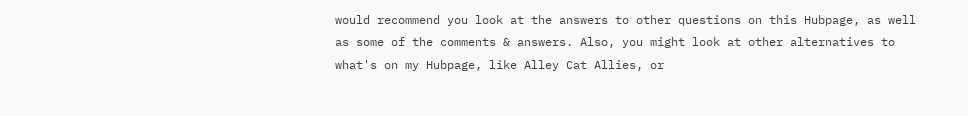would recommend you look at the answers to other questions on this Hubpage, as well as some of the comments & answers. Also, you might look at other alternatives to what's on my Hubpage, like Alley Cat Allies, or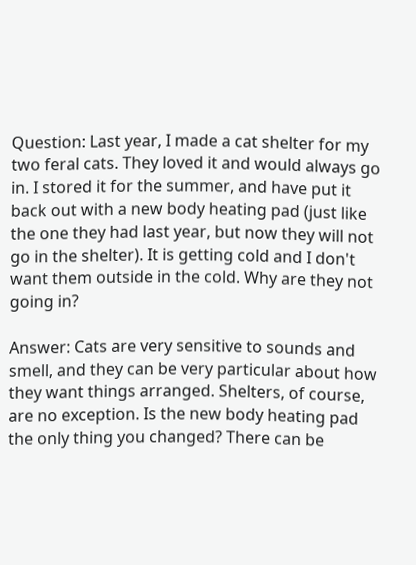Question: Last year, I made a cat shelter for my two feral cats. They loved it and would always go in. I stored it for the summer, and have put it back out with a new body heating pad (just like the one they had last year, but now they will not go in the shelter). It is getting cold and I don't want them outside in the cold. Why are they not going in?

Answer: Cats are very sensitive to sounds and smell, and they can be very particular about how they want things arranged. Shelters, of course, are no exception. Is the new body heating pad the only thing you changed? There can be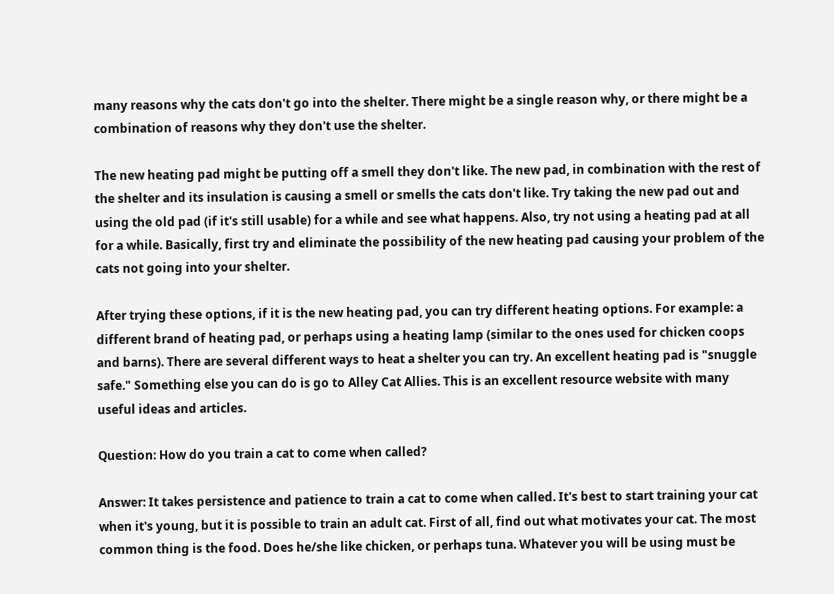many reasons why the cats don't go into the shelter. There might be a single reason why, or there might be a combination of reasons why they don't use the shelter.

The new heating pad might be putting off a smell they don't like. The new pad, in combination with the rest of the shelter and its insulation is causing a smell or smells the cats don't like. Try taking the new pad out and using the old pad (if it's still usable) for a while and see what happens. Also, try not using a heating pad at all for a while. Basically, first try and eliminate the possibility of the new heating pad causing your problem of the cats not going into your shelter.

After trying these options, if it is the new heating pad, you can try different heating options. For example: a different brand of heating pad, or perhaps using a heating lamp (similar to the ones used for chicken coops and barns). There are several different ways to heat a shelter you can try. An excellent heating pad is "snuggle safe." Something else you can do is go to Alley Cat Allies. This is an excellent resource website with many useful ideas and articles.

Question: How do you train a cat to come when called?

Answer: It takes persistence and patience to train a cat to come when called. It's best to start training your cat when it's young, but it is possible to train an adult cat. First of all, find out what motivates your cat. The most common thing is the food. Does he/she like chicken, or perhaps tuna. Whatever you will be using must be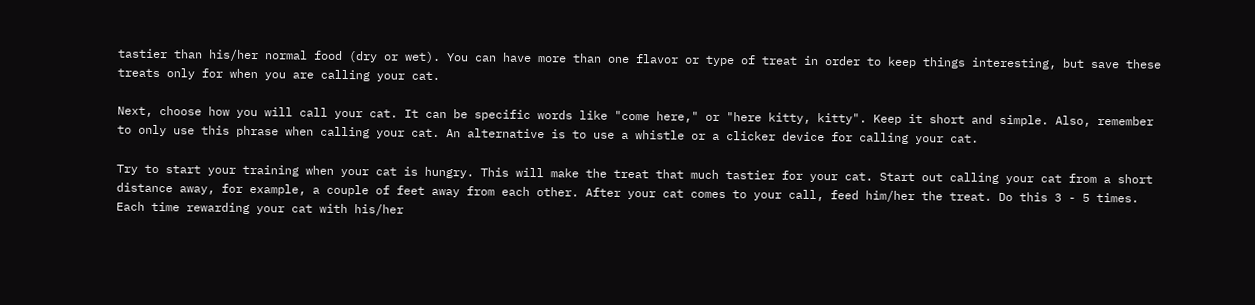tastier than his/her normal food (dry or wet). You can have more than one flavor or type of treat in order to keep things interesting, but save these treats only for when you are calling your cat.

Next, choose how you will call your cat. It can be specific words like "come here," or "here kitty, kitty". Keep it short and simple. Also, remember to only use this phrase when calling your cat. An alternative is to use a whistle or a clicker device for calling your cat.

Try to start your training when your cat is hungry. This will make the treat that much tastier for your cat. Start out calling your cat from a short distance away, for example, a couple of feet away from each other. After your cat comes to your call, feed him/her the treat. Do this 3 - 5 times. Each time rewarding your cat with his/her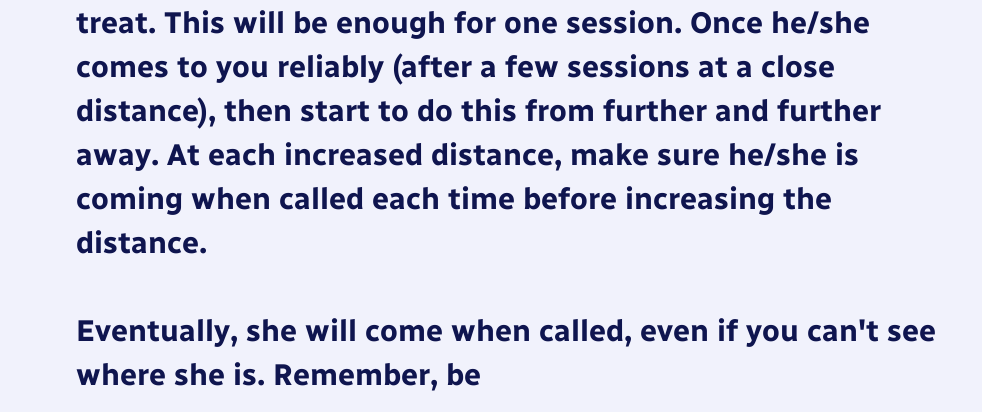treat. This will be enough for one session. Once he/she comes to you reliably (after a few sessions at a close distance), then start to do this from further and further away. At each increased distance, make sure he/she is coming when called each time before increasing the distance.

Eventually, she will come when called, even if you can't see where she is. Remember, be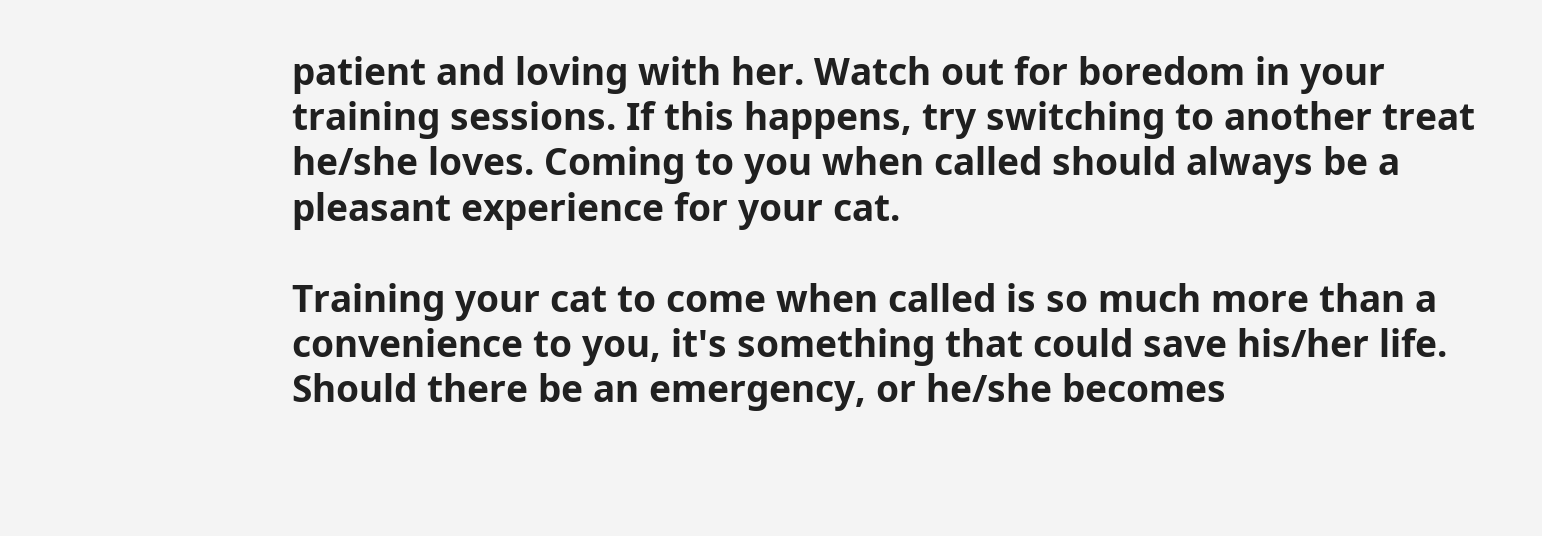patient and loving with her. Watch out for boredom in your training sessions. If this happens, try switching to another treat he/she loves. Coming to you when called should always be a pleasant experience for your cat.

Training your cat to come when called is so much more than a convenience to you, it's something that could save his/her life. Should there be an emergency, or he/she becomes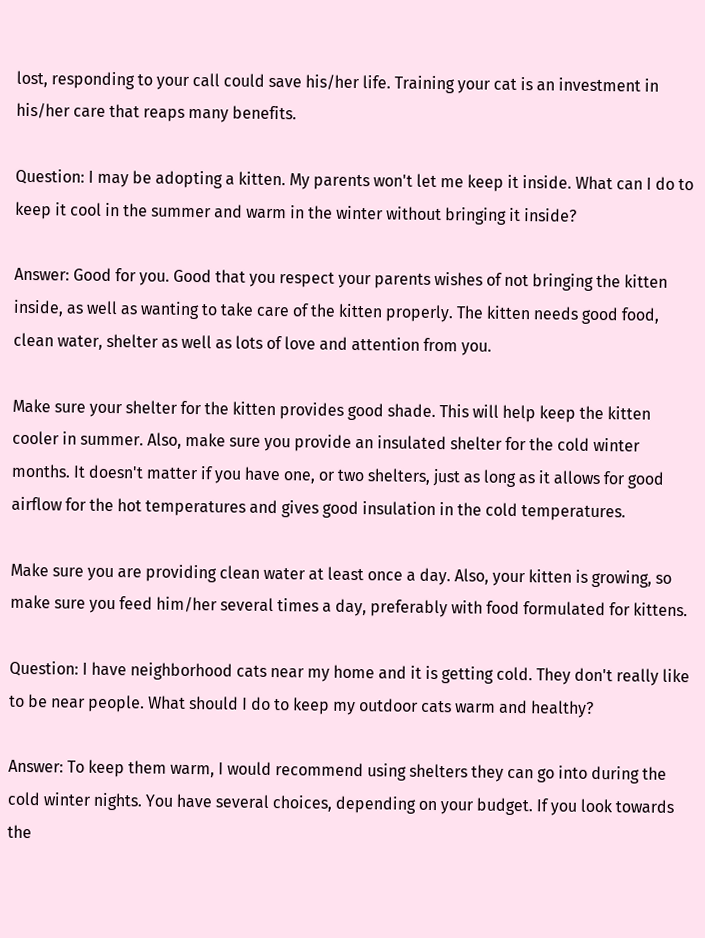lost, responding to your call could save his/her life. Training your cat is an investment in his/her care that reaps many benefits.

Question: I may be adopting a kitten. My parents won't let me keep it inside. What can I do to keep it cool in the summer and warm in the winter without bringing it inside?

Answer: Good for you. Good that you respect your parents wishes of not bringing the kitten inside, as well as wanting to take care of the kitten properly. The kitten needs good food, clean water, shelter as well as lots of love and attention from you.

Make sure your shelter for the kitten provides good shade. This will help keep the kitten cooler in summer. Also, make sure you provide an insulated shelter for the cold winter months. It doesn't matter if you have one, or two shelters, just as long as it allows for good airflow for the hot temperatures and gives good insulation in the cold temperatures.

Make sure you are providing clean water at least once a day. Also, your kitten is growing, so make sure you feed him/her several times a day, preferably with food formulated for kittens.

Question: I have neighborhood cats near my home and it is getting cold. They don't really like to be near people. What should I do to keep my outdoor cats warm and healthy?

Answer: To keep them warm, I would recommend using shelters they can go into during the cold winter nights. You have several choices, depending on your budget. If you look towards the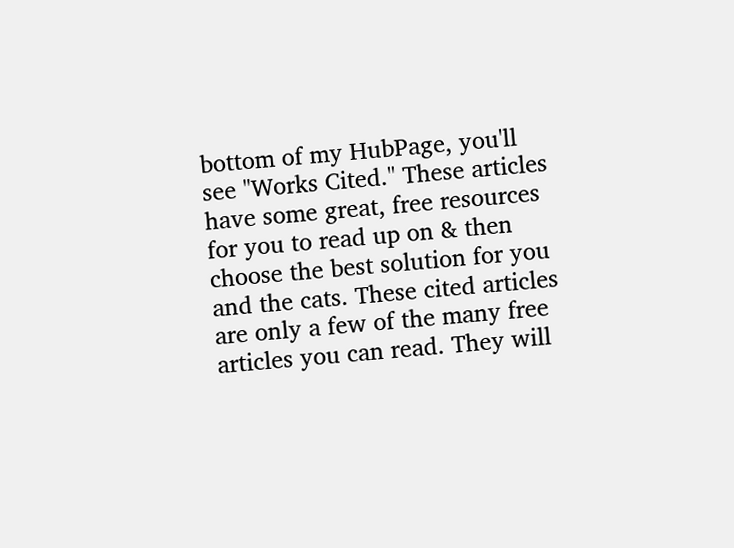bottom of my HubPage, you'll see "Works Cited." These articles have some great, free resources for you to read up on & then choose the best solution for you and the cats. These cited articles are only a few of the many free articles you can read. They will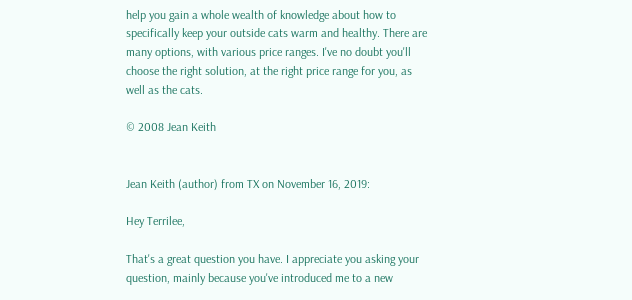help you gain a whole wealth of knowledge about how to specifically keep your outside cats warm and healthy. There are many options, with various price ranges. I've no doubt you'll choose the right solution, at the right price range for you, as well as the cats.

© 2008 Jean Keith


Jean Keith (author) from TX on November 16, 2019:

Hey Terrilee,

That's a great question you have. I appreciate you asking your question, mainly because you've introduced me to a new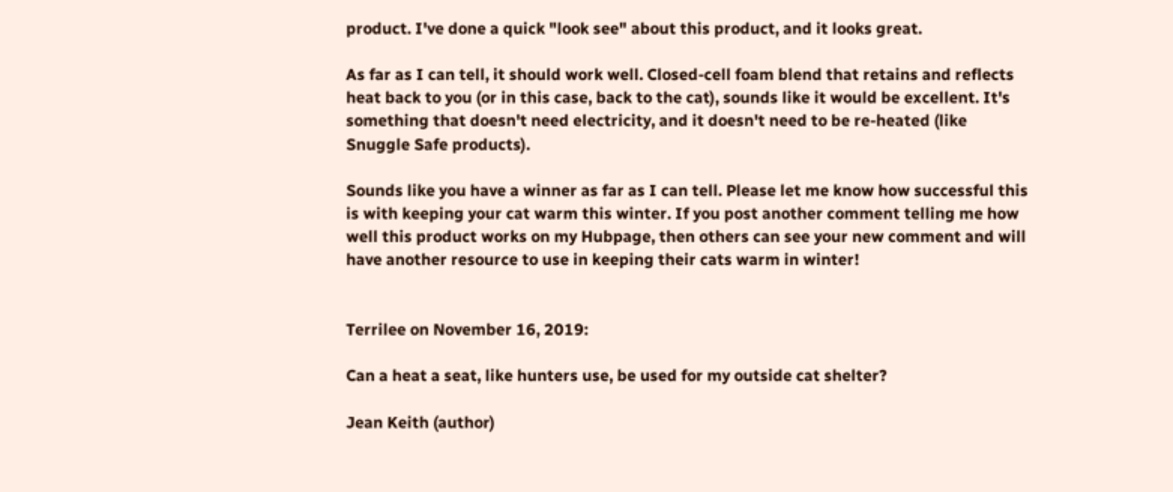product. I've done a quick "look see" about this product, and it looks great.

As far as I can tell, it should work well. Closed-cell foam blend that retains and reflects heat back to you (or in this case, back to the cat), sounds like it would be excellent. It's something that doesn't need electricity, and it doesn't need to be re-heated (like Snuggle Safe products).

Sounds like you have a winner as far as I can tell. Please let me know how successful this is with keeping your cat warm this winter. If you post another comment telling me how well this product works on my Hubpage, then others can see your new comment and will have another resource to use in keeping their cats warm in winter!


Terrilee on November 16, 2019:

Can a heat a seat, like hunters use, be used for my outside cat shelter?

Jean Keith (author)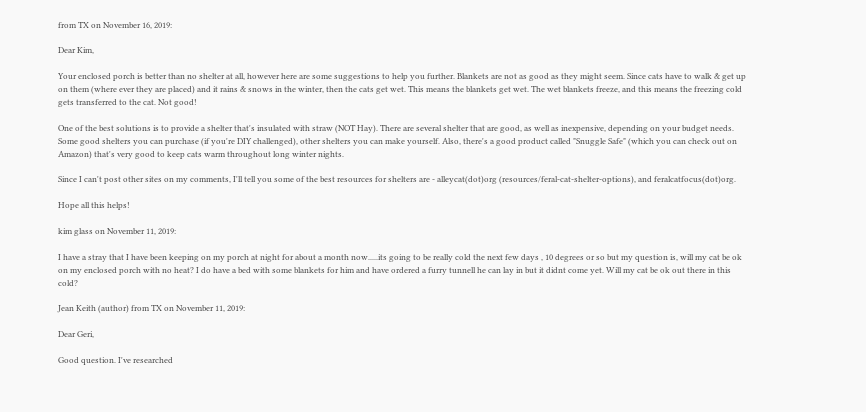from TX on November 16, 2019:

Dear Kim,

Your enclosed porch is better than no shelter at all, however here are some suggestions to help you further. Blankets are not as good as they might seem. Since cats have to walk & get up on them (where ever they are placed) and it rains & snows in the winter, then the cats get wet. This means the blankets get wet. The wet blankets freeze, and this means the freezing cold gets transferred to the cat. Not good!

One of the best solutions is to provide a shelter that's insulated with straw (NOT Hay). There are several shelter that are good, as well as inexpensive, depending on your budget needs. Some good shelters you can purchase (if you're DIY challenged), other shelters you can make yourself. Also, there's a good product called "Snuggle Safe" (which you can check out on Amazon) that's very good to keep cats warm throughout long winter nights.

Since I can't post other sites on my comments, I'll tell you some of the best resources for shelters are - alleycat(dot)org (resources/feral-cat-shelter-options), and feralcatfocus(dot)org.

Hope all this helps!

kim glass on November 11, 2019:

I have a stray that I have been keeping on my porch at night for about a month now.....its going to be really cold the next few days , 10 degrees or so but my question is, will my cat be ok on my enclosed porch with no heat? I do have a bed with some blankets for him and have ordered a furry tunnell he can lay in but it didnt come yet. Will my cat be ok out there in this cold?

Jean Keith (author) from TX on November 11, 2019:

Dear Geri,

Good question. I've researched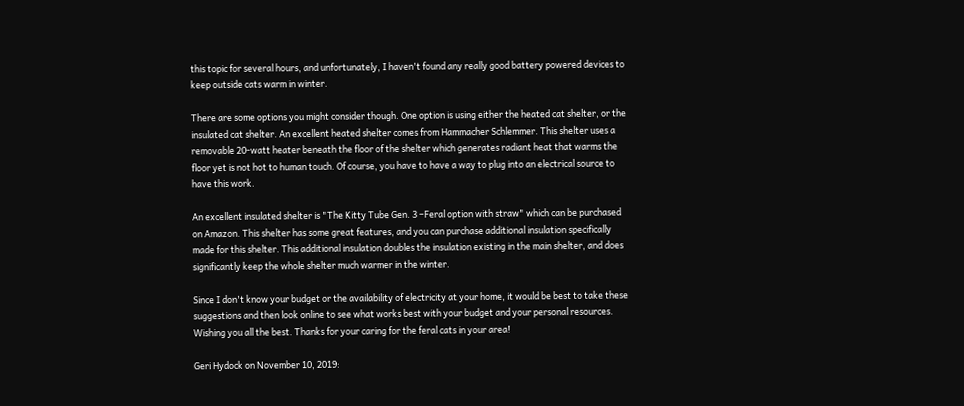this topic for several hours, and unfortunately, I haven't found any really good battery powered devices to keep outside cats warm in winter.

There are some options you might consider though. One option is using either the heated cat shelter, or the insulated cat shelter. An excellent heated shelter comes from Hammacher Schlemmer. This shelter uses a removable 20-watt heater beneath the floor of the shelter which generates radiant heat that warms the floor yet is not hot to human touch. Of course, you have to have a way to plug into an electrical source to have this work.

An excellent insulated shelter is "The Kitty Tube Gen. 3 –Feral option with straw" which can be purchased on Amazon. This shelter has some great features, and you can purchase additional insulation specifically made for this shelter. This additional insulation doubles the insulation existing in the main shelter, and does significantly keep the whole shelter much warmer in the winter.

Since I don't know your budget or the availability of electricity at your home, it would be best to take these suggestions and then look online to see what works best with your budget and your personal resources. Wishing you all the best. Thanks for your caring for the feral cats in your area!

Geri Hydock on November 10, 2019: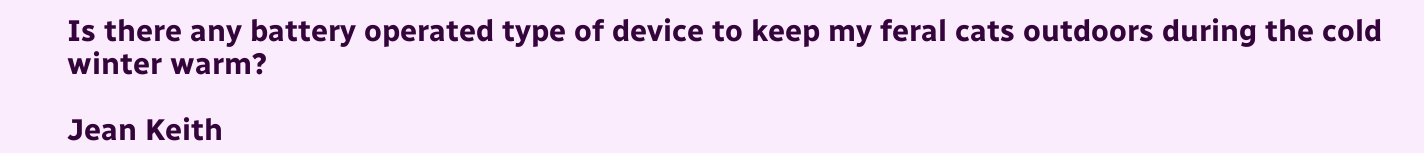Is there any battery operated type of device to keep my feral cats outdoors during the cold winter warm?

Jean Keith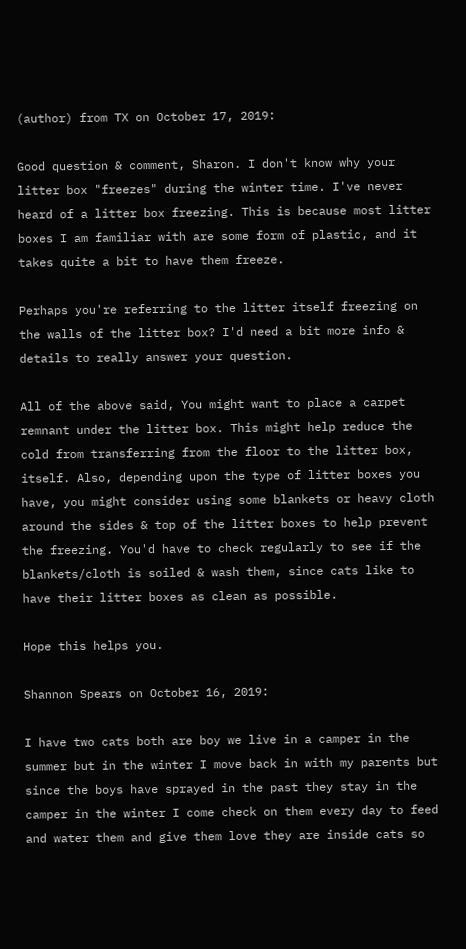(author) from TX on October 17, 2019:

Good question & comment, Sharon. I don't know why your litter box "freezes" during the winter time. I've never heard of a litter box freezing. This is because most litter boxes I am familiar with are some form of plastic, and it takes quite a bit to have them freeze.

Perhaps you're referring to the litter itself freezing on the walls of the litter box? I'd need a bit more info & details to really answer your question.

All of the above said, You might want to place a carpet remnant under the litter box. This might help reduce the cold from transferring from the floor to the litter box, itself. Also, depending upon the type of litter boxes you have, you might consider using some blankets or heavy cloth around the sides & top of the litter boxes to help prevent the freezing. You'd have to check regularly to see if the blankets/cloth is soiled & wash them, since cats like to have their litter boxes as clean as possible.

Hope this helps you.

Shannon Spears on October 16, 2019:

I have two cats both are boy we live in a camper in the summer but in the winter I move back in with my parents but since the boys have sprayed in the past they stay in the camper in the winter I come check on them every day to feed and water them and give them love they are inside cats so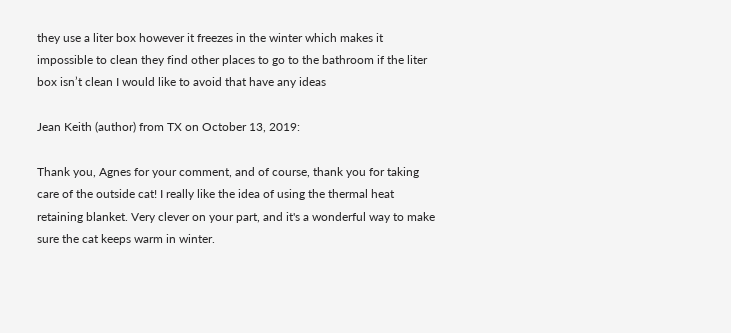they use a liter box however it freezes in the winter which makes it impossible to clean they find other places to go to the bathroom if the liter box isn’t clean I would like to avoid that have any ideas

Jean Keith (author) from TX on October 13, 2019:

Thank you, Agnes for your comment, and of course, thank you for taking care of the outside cat! I really like the idea of using the thermal heat retaining blanket. Very clever on your part, and it's a wonderful way to make sure the cat keeps warm in winter.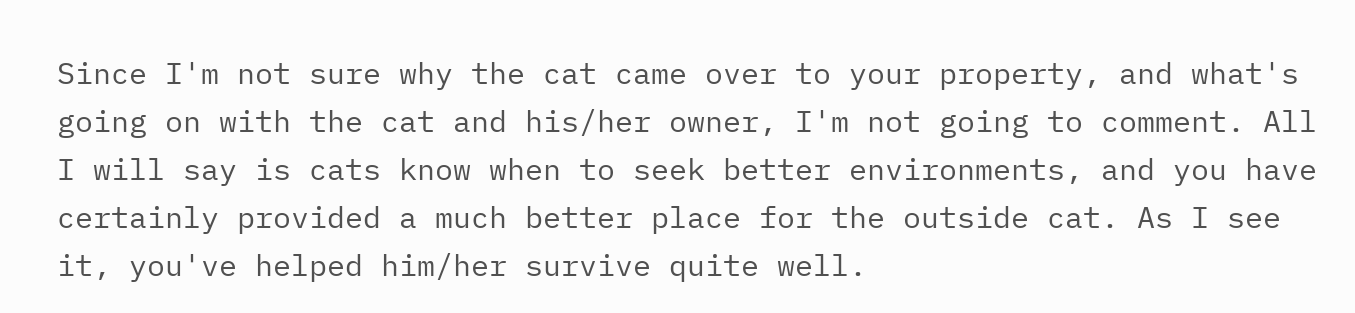Since I'm not sure why the cat came over to your property, and what's going on with the cat and his/her owner, I'm not going to comment. All I will say is cats know when to seek better environments, and you have certainly provided a much better place for the outside cat. As I see it, you've helped him/her survive quite well.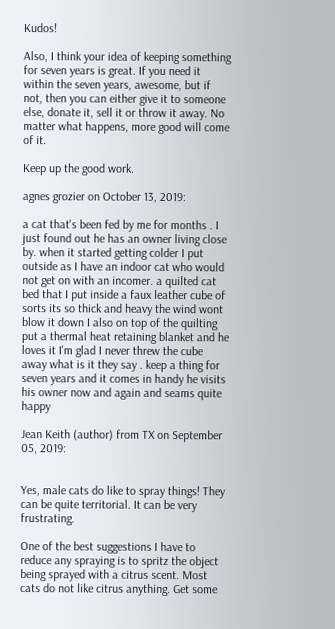Kudos!

Also, I think your idea of keeping something for seven years is great. If you need it within the seven years, awesome, but if not, then you can either give it to someone else, donate it, sell it or throw it away. No matter what happens, more good will come of it.

Keep up the good work.

agnes grozier on October 13, 2019:

a cat that's been fed by me for months . I just found out he has an owner living close by. when it started getting colder I put outside as I have an indoor cat who would not get on with an incomer. a quilted cat bed that I put inside a faux leather cube of sorts its so thick and heavy the wind wont blow it down I also on top of the quilting put a thermal heat retaining blanket and he loves it I'm glad I never threw the cube away what is it they say . keep a thing for seven years and it comes in handy he visits his owner now and again and seams quite happy

Jean Keith (author) from TX on September 05, 2019:


Yes, male cats do like to spray things! They can be quite territorial. It can be very frustrating.

One of the best suggestions I have to reduce any spraying is to spritz the object being sprayed with a citrus scent. Most cats do not like citrus anything. Get some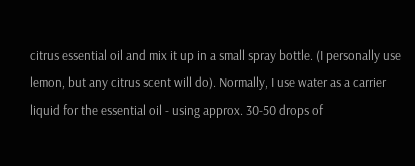citrus essential oil and mix it up in a small spray bottle. (I personally use lemon, but any citrus scent will do). Normally, I use water as a carrier liquid for the essential oil - using approx. 30-50 drops of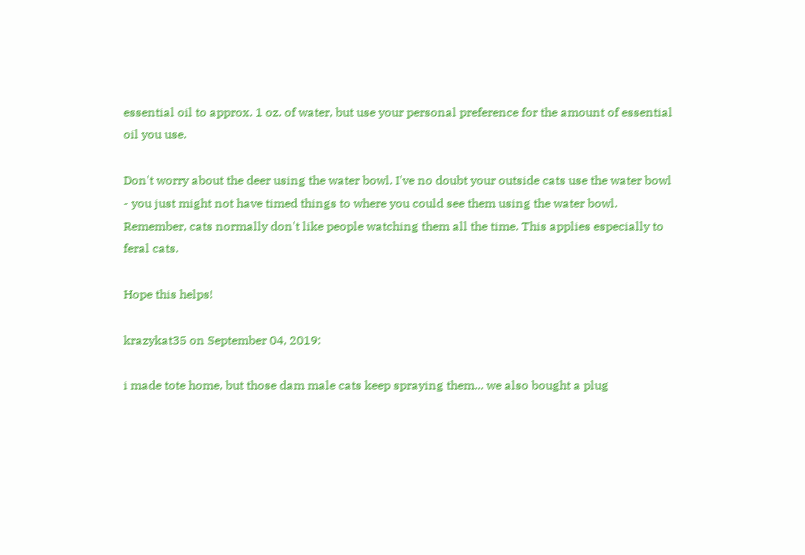essential oil to approx. 1 oz. of water, but use your personal preference for the amount of essential oil you use.

Don't worry about the deer using the water bowl. I've no doubt your outside cats use the water bowl - you just might not have timed things to where you could see them using the water bowl. Remember, cats normally don't like people watching them all the time. This applies especially to feral cats.

Hope this helps!

krazykat35 on September 04, 2019:

i made tote home, but those dam male cats keep spraying them... we also bought a plug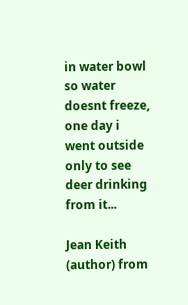in water bowl so water doesnt freeze, one day i went outside only to see deer drinking from it...

Jean Keith (author) from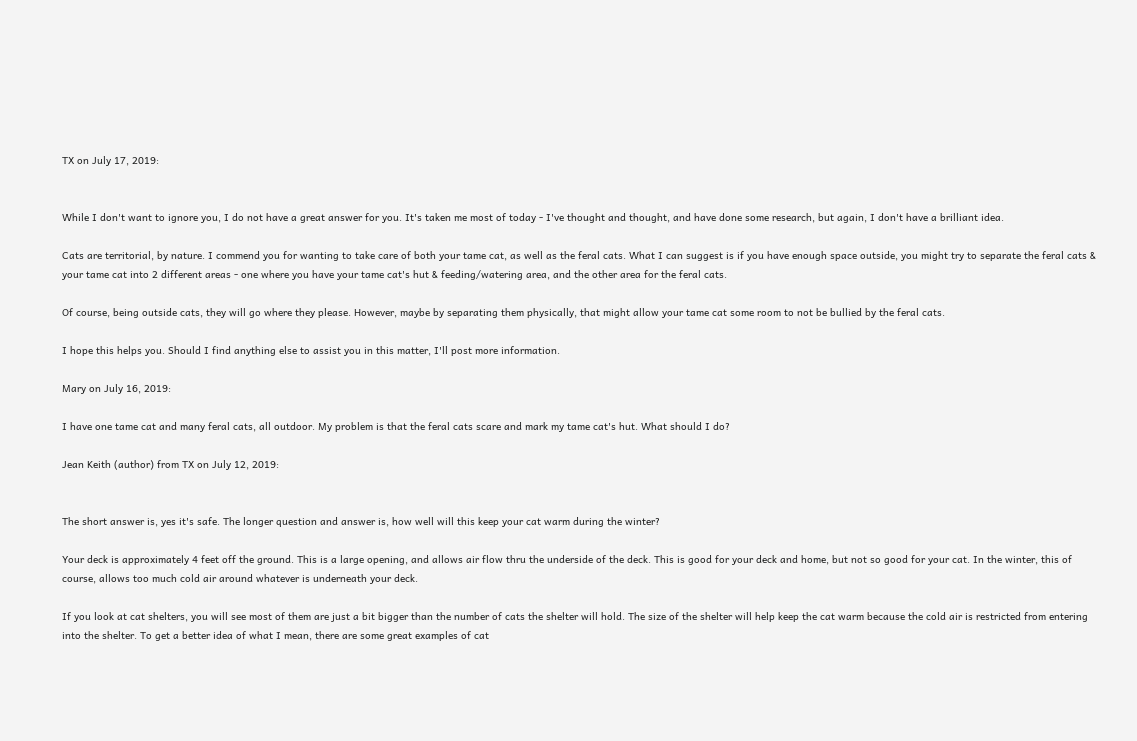TX on July 17, 2019:


While I don't want to ignore you, I do not have a great answer for you. It's taken me most of today - I've thought and thought, and have done some research, but again, I don't have a brilliant idea.

Cats are territorial, by nature. I commend you for wanting to take care of both your tame cat, as well as the feral cats. What I can suggest is if you have enough space outside, you might try to separate the feral cats & your tame cat into 2 different areas - one where you have your tame cat's hut & feeding/watering area, and the other area for the feral cats.

Of course, being outside cats, they will go where they please. However, maybe by separating them physically, that might allow your tame cat some room to not be bullied by the feral cats.

I hope this helps you. Should I find anything else to assist you in this matter, I'll post more information.

Mary on July 16, 2019:

I have one tame cat and many feral cats, all outdoor. My problem is that the feral cats scare and mark my tame cat's hut. What should I do?

Jean Keith (author) from TX on July 12, 2019:


The short answer is, yes it's safe. The longer question and answer is, how well will this keep your cat warm during the winter?

Your deck is approximately 4 feet off the ground. This is a large opening, and allows air flow thru the underside of the deck. This is good for your deck and home, but not so good for your cat. In the winter, this of course, allows too much cold air around whatever is underneath your deck.

If you look at cat shelters, you will see most of them are just a bit bigger than the number of cats the shelter will hold. The size of the shelter will help keep the cat warm because the cold air is restricted from entering into the shelter. To get a better idea of what I mean, there are some great examples of cat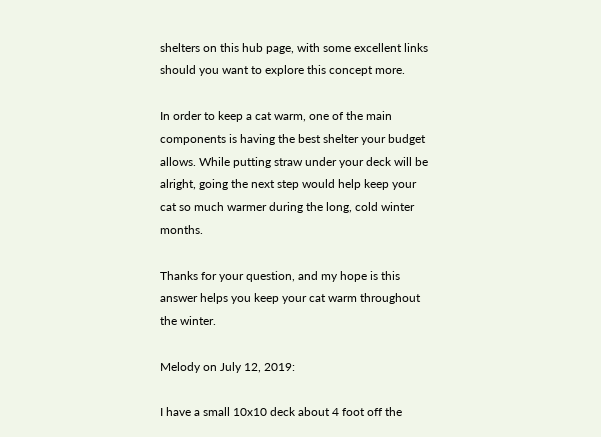shelters on this hub page, with some excellent links should you want to explore this concept more.

In order to keep a cat warm, one of the main components is having the best shelter your budget allows. While putting straw under your deck will be alright, going the next step would help keep your cat so much warmer during the long, cold winter months.

Thanks for your question, and my hope is this answer helps you keep your cat warm throughout the winter.

Melody on July 12, 2019:

I have a small 10x10 deck about 4 foot off the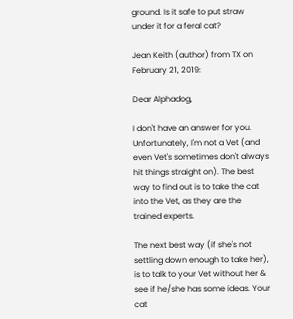ground. Is it safe to put straw under it for a feral cat?

Jean Keith (author) from TX on February 21, 2019:

Dear Alphadog,

I don't have an answer for you. Unfortunately, I'm not a Vet (and even Vet's sometimes don't always hit things straight on). The best way to find out is to take the cat into the Vet, as they are the trained experts.

The next best way (if she's not settling down enough to take her), is to talk to your Vet without her & see if he/she has some ideas. Your cat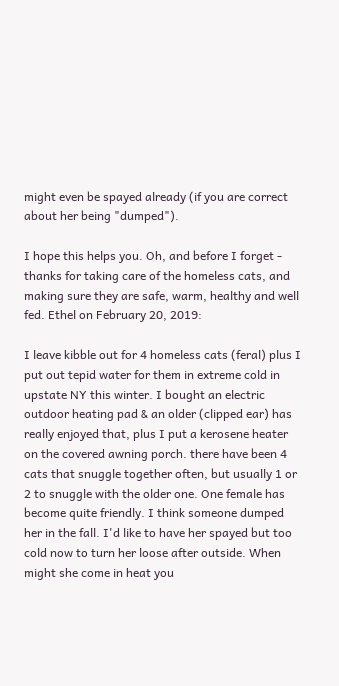might even be spayed already (if you are correct about her being "dumped").

I hope this helps you. Oh, and before I forget - thanks for taking care of the homeless cats, and making sure they are safe, warm, healthy and well fed. Ethel on February 20, 2019:

I leave kibble out for 4 homeless cats (feral) plus I put out tepid water for them in extreme cold in upstate NY this winter. I bought an electric outdoor heating pad & an older (clipped ear) has really enjoyed that, plus I put a kerosene heater on the covered awning porch. there have been 4 cats that snuggle together often, but usually 1 or 2 to snuggle with the older one. One female has become quite friendly. I think someone dumped her in the fall. I'd like to have her spayed but too cold now to turn her loose after outside. When might she come in heat you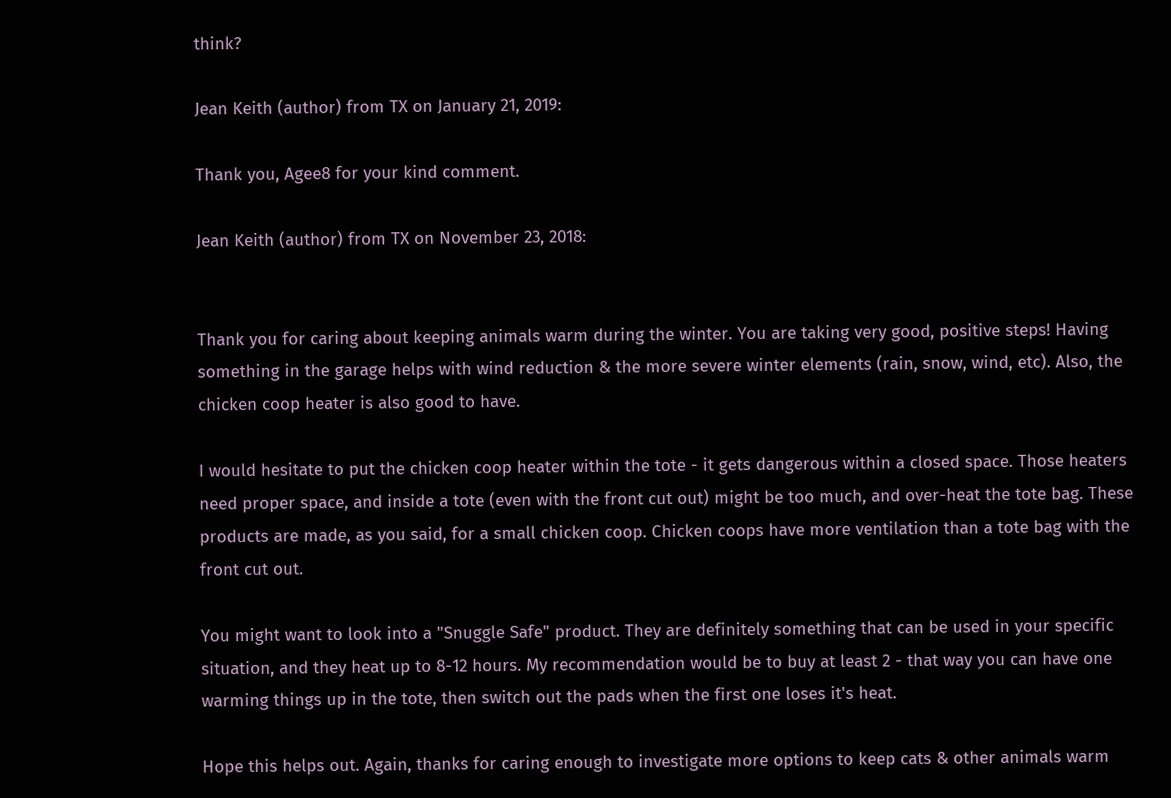think?

Jean Keith (author) from TX on January 21, 2019:

Thank you, Agee8 for your kind comment.

Jean Keith (author) from TX on November 23, 2018:


Thank you for caring about keeping animals warm during the winter. You are taking very good, positive steps! Having something in the garage helps with wind reduction & the more severe winter elements (rain, snow, wind, etc). Also, the chicken coop heater is also good to have.

I would hesitate to put the chicken coop heater within the tote - it gets dangerous within a closed space. Those heaters need proper space, and inside a tote (even with the front cut out) might be too much, and over-heat the tote bag. These products are made, as you said, for a small chicken coop. Chicken coops have more ventilation than a tote bag with the front cut out.

You might want to look into a "Snuggle Safe" product. They are definitely something that can be used in your specific situation, and they heat up to 8-12 hours. My recommendation would be to buy at least 2 - that way you can have one warming things up in the tote, then switch out the pads when the first one loses it's heat.

Hope this helps out. Again, thanks for caring enough to investigate more options to keep cats & other animals warm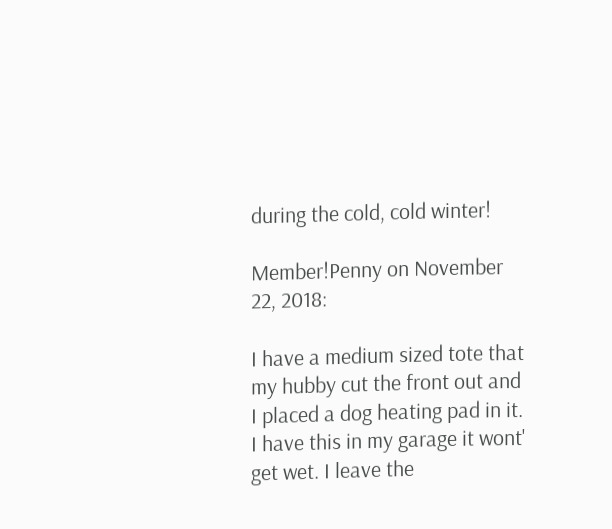during the cold, cold winter!

Member!Penny on November 22, 2018:

I have a medium sized tote that my hubby cut the front out and I placed a dog heating pad in it. I have this in my garage it wont' get wet. I leave the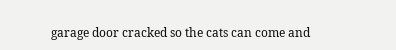garage door cracked so the cats can come and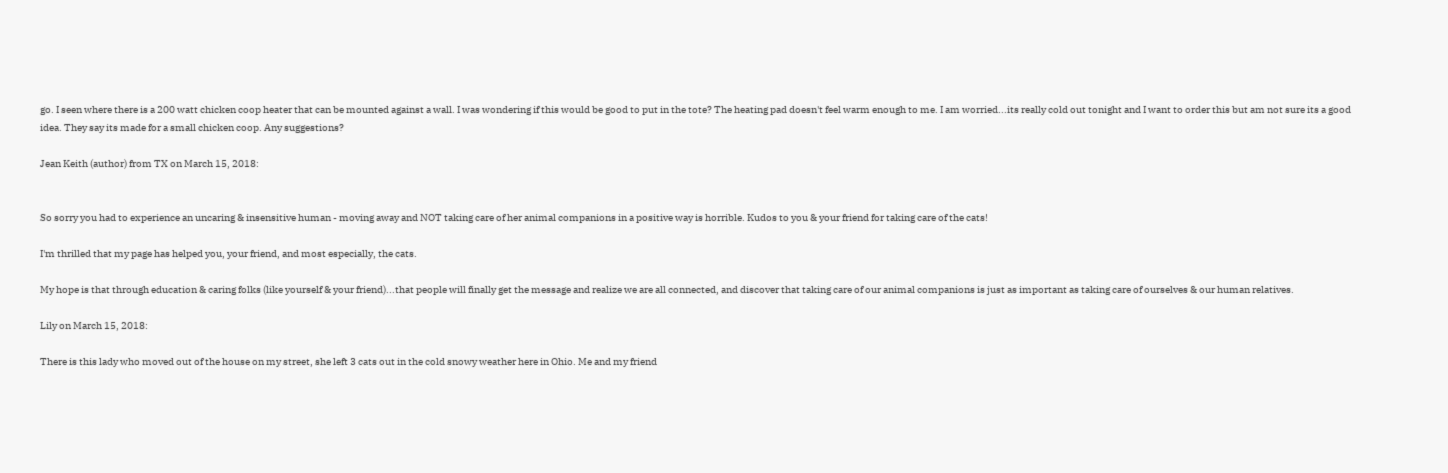go. I seen where there is a 200 watt chicken coop heater that can be mounted against a wall. I was wondering if this would be good to put in the tote? The heating pad doesn't feel warm enough to me. I am worried...its really cold out tonight and I want to order this but am not sure its a good idea. They say its made for a small chicken coop. Any suggestions?

Jean Keith (author) from TX on March 15, 2018:


So sorry you had to experience an uncaring & insensitive human - moving away and NOT taking care of her animal companions in a positive way is horrible. Kudos to you & your friend for taking care of the cats!

I'm thrilled that my page has helped you, your friend, and most especially, the cats.

My hope is that through education & caring folks (like yourself & your friend)...that people will finally get the message and realize we are all connected, and discover that taking care of our animal companions is just as important as taking care of ourselves & our human relatives.

Lily on March 15, 2018:

There is this lady who moved out of the house on my street, she left 3 cats out in the cold snowy weather here in Ohio. Me and my friend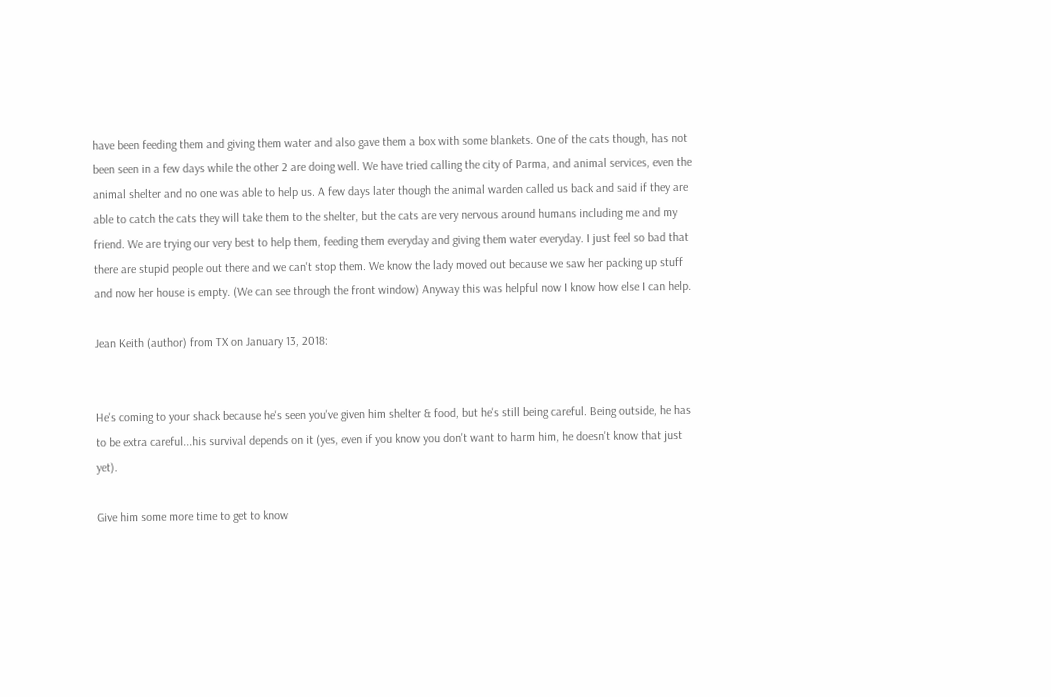have been feeding them and giving them water and also gave them a box with some blankets. One of the cats though, has not been seen in a few days while the other 2 are doing well. We have tried calling the city of Parma, and animal services, even the animal shelter and no one was able to help us. A few days later though the animal warden called us back and said if they are able to catch the cats they will take them to the shelter, but the cats are very nervous around humans including me and my friend. We are trying our very best to help them, feeding them everyday and giving them water everyday. I just feel so bad that there are stupid people out there and we can't stop them. We know the lady moved out because we saw her packing up stuff and now her house is empty. (We can see through the front window) Anyway this was helpful now I know how else I can help.

Jean Keith (author) from TX on January 13, 2018:


He's coming to your shack because he's seen you've given him shelter & food, but he's still being careful. Being outside, he has to be extra careful...his survival depends on it (yes, even if you know you don't want to harm him, he doesn't know that just yet).

Give him some more time to get to know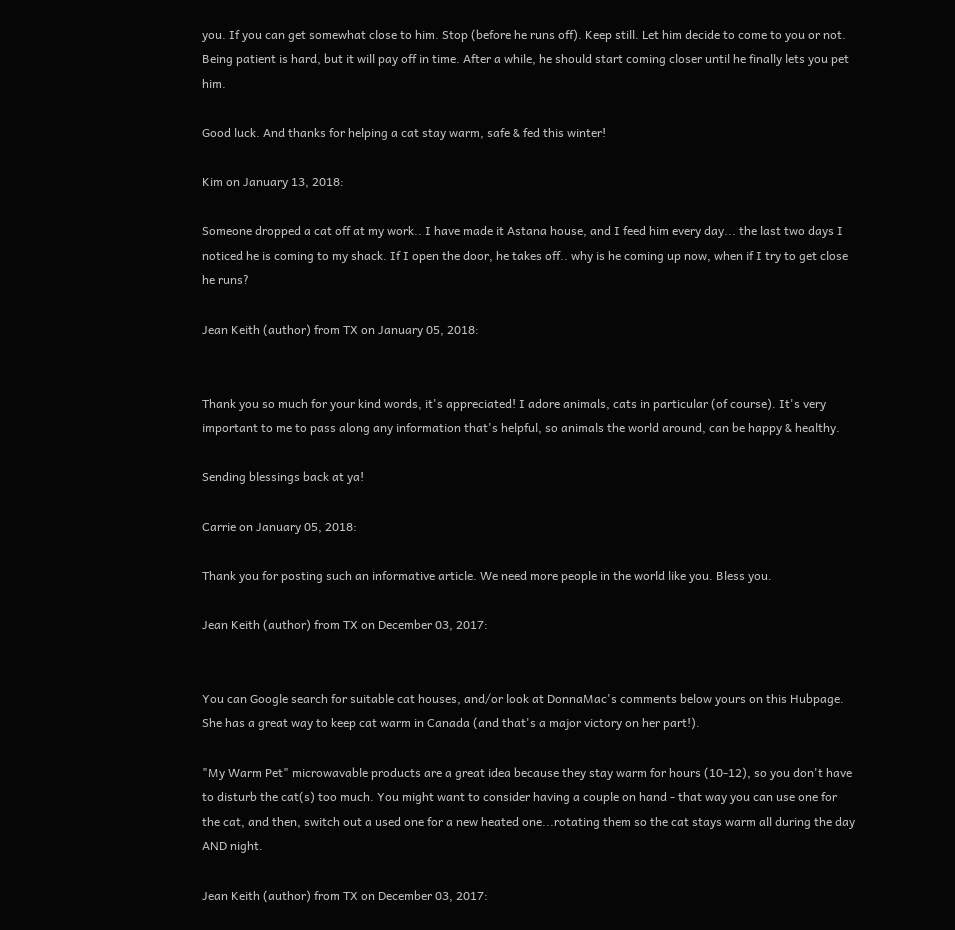you. If you can get somewhat close to him. Stop (before he runs off). Keep still. Let him decide to come to you or not. Being patient is hard, but it will pay off in time. After a while, he should start coming closer until he finally lets you pet him.

Good luck. And thanks for helping a cat stay warm, safe & fed this winter!

Kim on January 13, 2018:

Someone dropped a cat off at my work.. I have made it Astana house, and I feed him every day... the last two days I noticed he is coming to my shack. If I open the door, he takes off.. why is he coming up now, when if I try to get close he runs?

Jean Keith (author) from TX on January 05, 2018:


Thank you so much for your kind words, it's appreciated! I adore animals, cats in particular (of course). It's very important to me to pass along any information that's helpful, so animals the world around, can be happy & healthy.

Sending blessings back at ya!

Carrie on January 05, 2018:

Thank you for posting such an informative article. We need more people in the world like you. Bless you.

Jean Keith (author) from TX on December 03, 2017:


You can Google search for suitable cat houses, and/or look at DonnaMac's comments below yours on this Hubpage. She has a great way to keep cat warm in Canada (and that's a major victory on her part!).

"My Warm Pet" microwavable products are a great idea because they stay warm for hours (10-12), so you don't have to disturb the cat(s) too much. You might want to consider having a couple on hand - that way you can use one for the cat, and then, switch out a used one for a new heated one...rotating them so the cat stays warm all during the day AND night.

Jean Keith (author) from TX on December 03, 2017: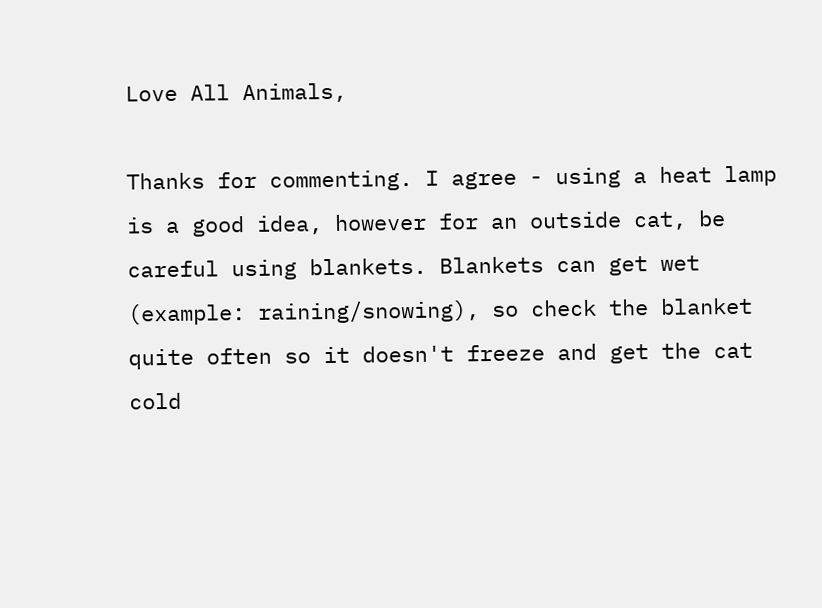Love All Animals,

Thanks for commenting. I agree - using a heat lamp is a good idea, however for an outside cat, be careful using blankets. Blankets can get wet (example: raining/snowing), so check the blanket quite often so it doesn't freeze and get the cat cold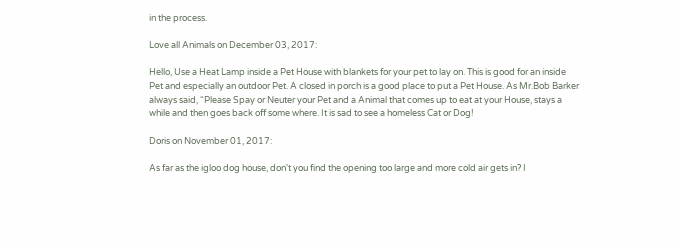in the process.

Love all Animals on December 03, 2017:

Hello, Use a Heat Lamp inside a Pet House with blankets for your pet to lay on. This is good for an inside Pet and especially an outdoor Pet. A closed in porch is a good place to put a Pet House. As Mr.Bob Barker always said, “Please Spay or Neuter your Pet and a Animal that comes up to eat at your House, stays a while and then goes back off some where. It is sad to see a homeless Cat or Dog!

Doris on November 01, 2017:

As far as the igloo dog house, don't you find the opening too large and more cold air gets in? I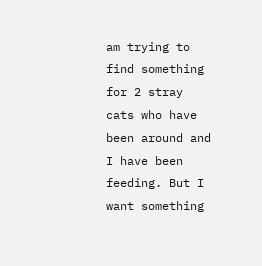am trying to find something for 2 stray cats who have been around and I have been feeding. But I want something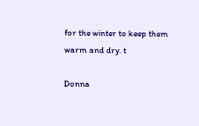for the winter to keep them warm and dry. t

Donna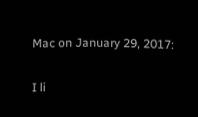Mac on January 29, 2017:

I li